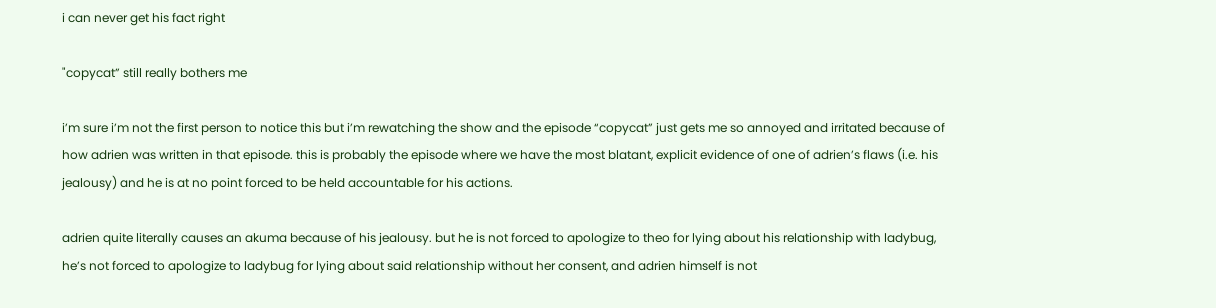i can never get his fact right

"copycat” still really bothers me

i’m sure i’m not the first person to notice this but i’m rewatching the show and the episode “copycat” just gets me so annoyed and irritated because of how adrien was written in that episode. this is probably the episode where we have the most blatant, explicit evidence of one of adrien’s flaws (i.e. his jealousy) and he is at no point forced to be held accountable for his actions.

adrien quite literally causes an akuma because of his jealousy. but he is not forced to apologize to theo for lying about his relationship with ladybug, he’s not forced to apologize to ladybug for lying about said relationship without her consent, and adrien himself is not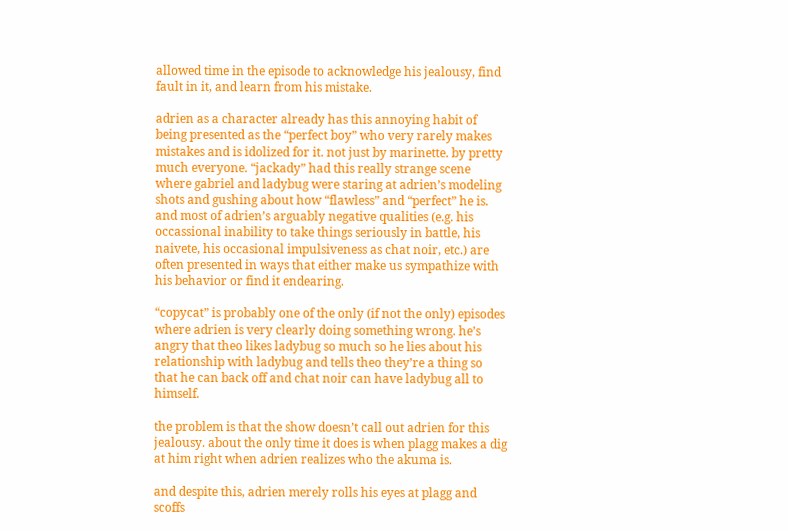allowed time in the episode to acknowledge his jealousy, find fault in it, and learn from his mistake.

adrien as a character already has this annoying habit of being presented as the “perfect boy” who very rarely makes mistakes and is idolized for it. not just by marinette. by pretty much everyone. “jackady” had this really strange scene where gabriel and ladybug were staring at adrien’s modeling shots and gushing about how “flawless” and “perfect” he is. and most of adrien’s arguably negative qualities (e.g. his occassional inability to take things seriously in battle, his naivete, his occasional impulsiveness as chat noir, etc.) are often presented in ways that either make us sympathize with his behavior or find it endearing.

“copycat” is probably one of the only (if not the only) episodes where adrien is very clearly doing something wrong. he’s angry that theo likes ladybug so much so he lies about his relationship with ladybug and tells theo they’re a thing so that he can back off and chat noir can have ladybug all to himself.

the problem is that the show doesn’t call out adrien for this jealousy. about the only time it does is when plagg makes a dig at him right when adrien realizes who the akuma is.

and despite this, adrien merely rolls his eyes at plagg and scoffs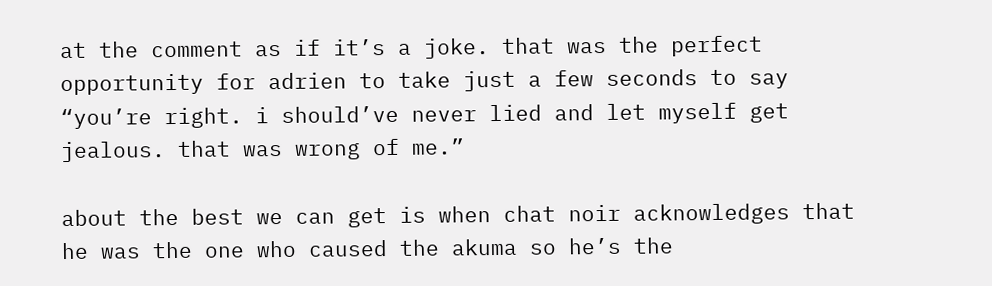at the comment as if it’s a joke. that was the perfect opportunity for adrien to take just a few seconds to say “you’re right. i should’ve never lied and let myself get jealous. that was wrong of me.”

about the best we can get is when chat noir acknowledges that he was the one who caused the akuma so he’s the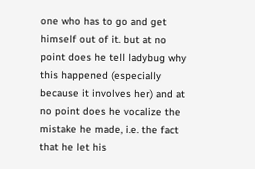one who has to go and get himself out of it. but at no point does he tell ladybug why this happened (especially because it involves her) and at no point does he vocalize the mistake he made, i.e. the fact that he let his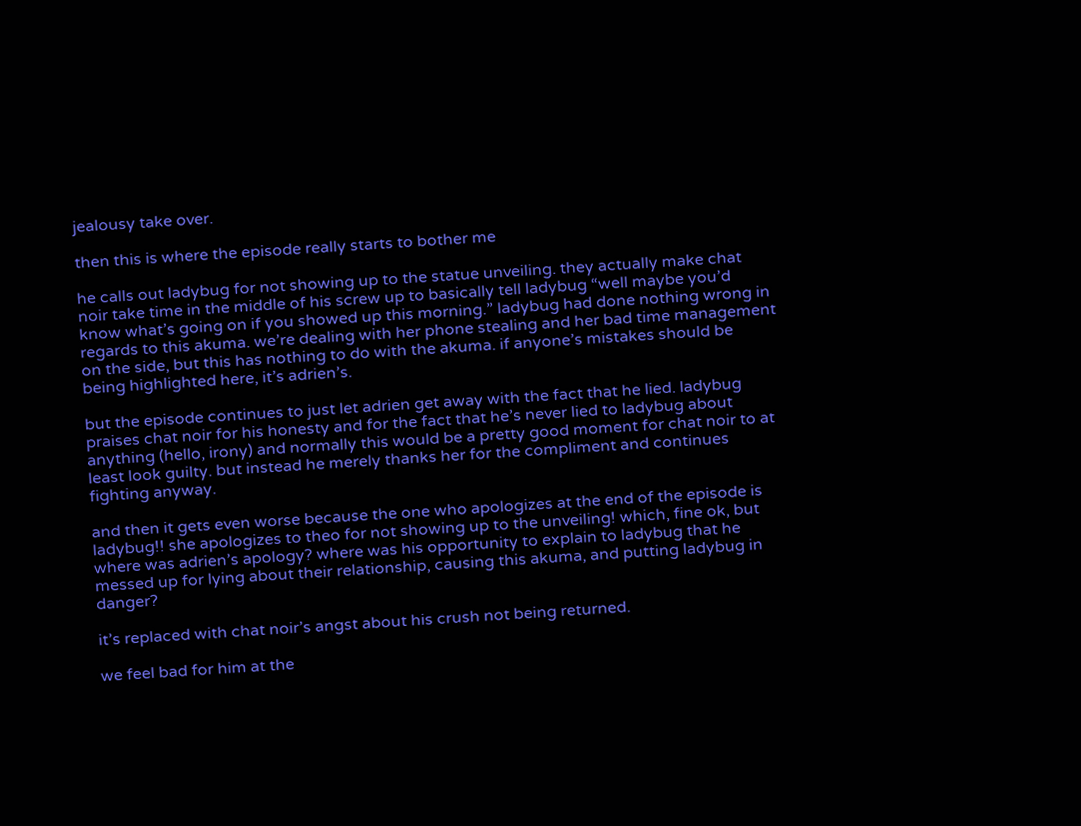jealousy take over.

then this is where the episode really starts to bother me

he calls out ladybug for not showing up to the statue unveiling. they actually make chat noir take time in the middle of his screw up to basically tell ladybug “well maybe you’d know what’s going on if you showed up this morning.” ladybug had done nothing wrong in regards to this akuma. we’re dealing with her phone stealing and her bad time management on the side, but this has nothing to do with the akuma. if anyone’s mistakes should be being highlighted here, it’s adrien’s.

but the episode continues to just let adrien get away with the fact that he lied. ladybug praises chat noir for his honesty and for the fact that he’s never lied to ladybug about anything (hello, irony) and normally this would be a pretty good moment for chat noir to at least look guilty. but instead he merely thanks her for the compliment and continues fighting anyway.

and then it gets even worse because the one who apologizes at the end of the episode is ladybug!! she apologizes to theo for not showing up to the unveiling! which, fine ok, but where was adrien’s apology? where was his opportunity to explain to ladybug that he messed up for lying about their relationship, causing this akuma, and putting ladybug in danger?

it’s replaced with chat noir’s angst about his crush not being returned.

we feel bad for him at the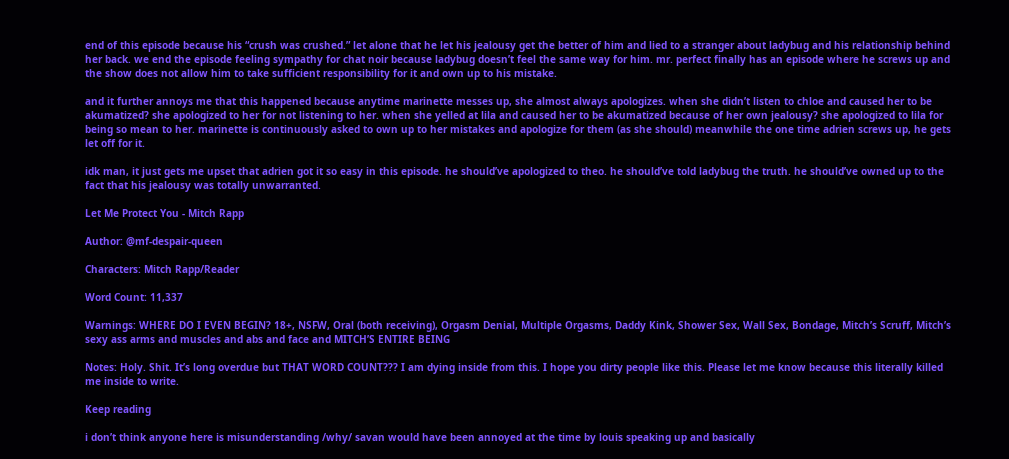end of this episode because his “crush was crushed.” let alone that he let his jealousy get the better of him and lied to a stranger about ladybug and his relationship behind her back. we end the episode feeling sympathy for chat noir because ladybug doesn’t feel the same way for him. mr. perfect finally has an episode where he screws up and the show does not allow him to take sufficient responsibility for it and own up to his mistake.

and it further annoys me that this happened because anytime marinette messes up, she almost always apologizes. when she didn’t listen to chloe and caused her to be akumatized? she apologized to her for not listening to her. when she yelled at lila and caused her to be akumatized because of her own jealousy? she apologized to lila for being so mean to her. marinette is continuously asked to own up to her mistakes and apologize for them (as she should) meanwhile the one time adrien screws up, he gets let off for it.

idk man, it just gets me upset that adrien got it so easy in this episode. he should’ve apologized to theo. he should’ve told ladybug the truth. he should’ve owned up to the fact that his jealousy was totally unwarranted.

Let Me Protect You - Mitch Rapp

Author: @mf-despair-queen

Characters: Mitch Rapp/Reader

Word Count: 11,337

Warnings: WHERE DO I EVEN BEGIN? 18+, NSFW, Oral (both receiving), Orgasm Denial, Multiple Orgasms, Daddy Kink, Shower Sex, Wall Sex, Bondage, Mitch’s Scruff, Mitch’s sexy ass arms and muscles and abs and face and MITCH’S ENTIRE BEING

Notes: Holy. Shit. It’s long overdue but THAT WORD COUNT??? I am dying inside from this. I hope you dirty people like this. Please let me know because this literally killed me inside to write.

Keep reading

i don’t think anyone here is misunderstanding /why/ savan would have been annoyed at the time by louis speaking up and basically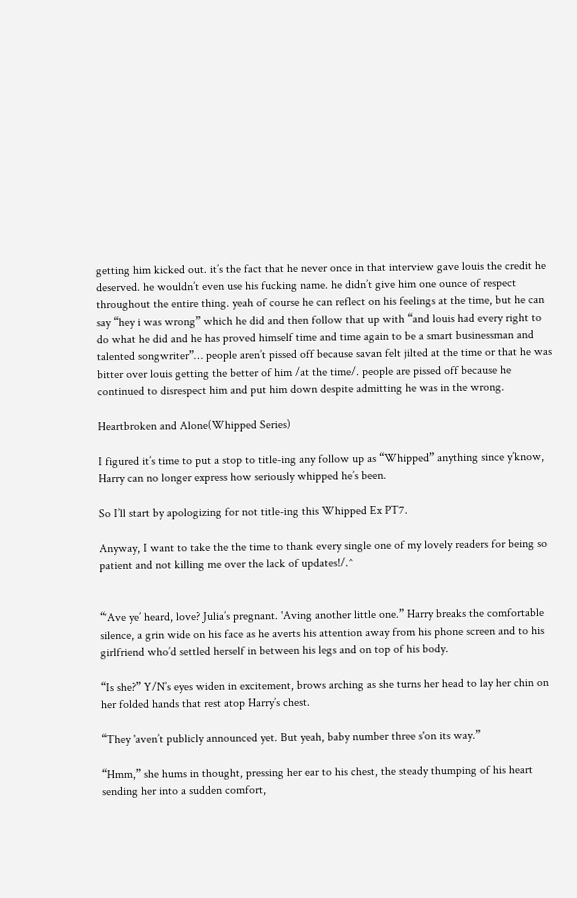getting him kicked out. it’s the fact that he never once in that interview gave louis the credit he deserved. he wouldn’t even use his fucking name. he didn’t give him one ounce of respect throughout the entire thing. yeah of course he can reflect on his feelings at the time, but he can say “hey i was wrong” which he did and then follow that up with “and louis had every right to do what he did and he has proved himself time and time again to be a smart businessman and talented songwriter”… people aren’t pissed off because savan felt jilted at the time or that he was bitter over louis getting the better of him /at the time/. people are pissed off because he continued to disrespect him and put him down despite admitting he was in the wrong.

Heartbroken and Alone(Whipped Series)

I figured it’s time to put a stop to title-ing any follow up as “Whipped” anything since y’know, Harry can no longer express how seriously whipped he’s been.

So I’ll start by apologizing for not title-ing this Whipped Ex PT7.

Anyway, I want to take the the time to thank every single one of my lovely readers for being so patient and not killing me over the lack of updates!/.^


“‘Ave ye’ heard, love? Julia’s pregnant. 'Aving another little one.” Harry breaks the comfortable silence, a grin wide on his face as he averts his attention away from his phone screen and to his girlfriend who’d settled herself in between his legs and on top of his body.

“Is she?” Y/N’s eyes widen in excitement, brows arching as she turns her head to lay her chin on her folded hands that rest atop Harry’s chest.

“They 'aven’t publicly announced yet. But yeah, baby number three s'on its way.”

“Hmm,” she hums in thought, pressing her ear to his chest, the steady thumping of his heart sending her into a sudden comfort,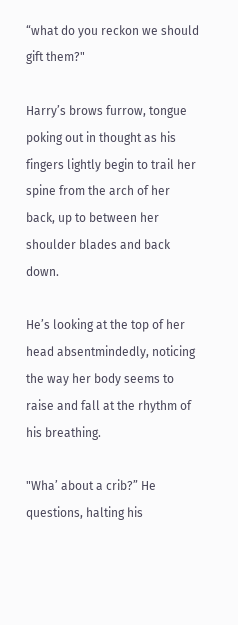“what do you reckon we should gift them?"

Harry’s brows furrow, tongue poking out in thought as his fingers lightly begin to trail her spine from the arch of her back, up to between her shoulder blades and back down.

He’s looking at the top of her head absentmindedly, noticing the way her body seems to raise and fall at the rhythm of his breathing.

"Wha’ about a crib?” He questions, halting his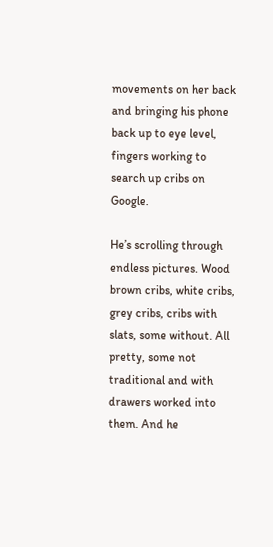movements on her back and bringing his phone back up to eye level, fingers working to search up cribs on Google.

He’s scrolling through endless pictures. Wood brown cribs, white cribs, grey cribs, cribs with slats, some without. All pretty, some not traditional and with drawers worked into them. And he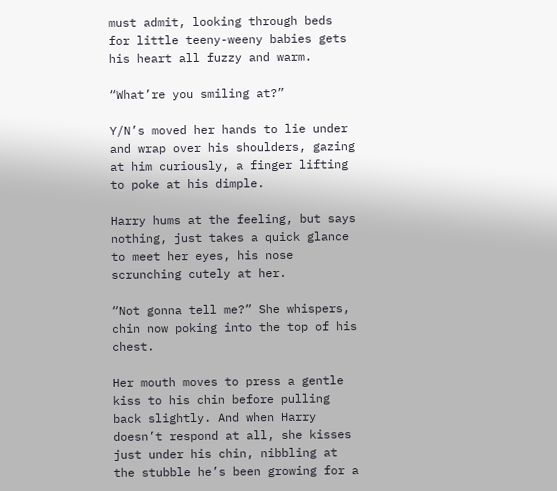must admit, looking through beds for little teeny-weeny babies gets his heart all fuzzy and warm.

“What’re you smiling at?”

Y/N’s moved her hands to lie under and wrap over his shoulders, gazing at him curiously, a finger lifting to poke at his dimple.

Harry hums at the feeling, but says nothing, just takes a quick glance to meet her eyes, his nose scrunching cutely at her.

“Not gonna tell me?” She whispers, chin now poking into the top of his chest.

Her mouth moves to press a gentle kiss to his chin before pulling back slightly. And when Harry doesn’t respond at all, she kisses just under his chin, nibbling at the stubble he’s been growing for a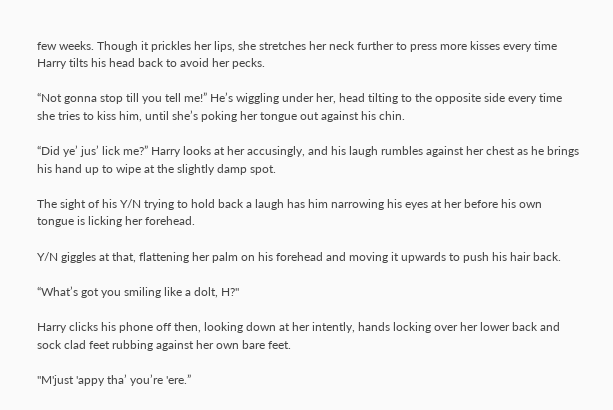few weeks. Though it prickles her lips, she stretches her neck further to press more kisses every time Harry tilts his head back to avoid her pecks.

“Not gonna stop till you tell me!” He’s wiggling under her, head tilting to the opposite side every time she tries to kiss him, until she’s poking her tongue out against his chin.

“Did ye’ jus’ lick me?” Harry looks at her accusingly, and his laugh rumbles against her chest as he brings his hand up to wipe at the slightly damp spot.

The sight of his Y/N trying to hold back a laugh has him narrowing his eyes at her before his own tongue is licking her forehead.

Y/N giggles at that, flattening her palm on his forehead and moving it upwards to push his hair back.

“What’s got you smiling like a dolt, H?"

Harry clicks his phone off then, looking down at her intently, hands locking over her lower back and sock clad feet rubbing against her own bare feet.

"M'just 'appy tha’ you’re 'ere.”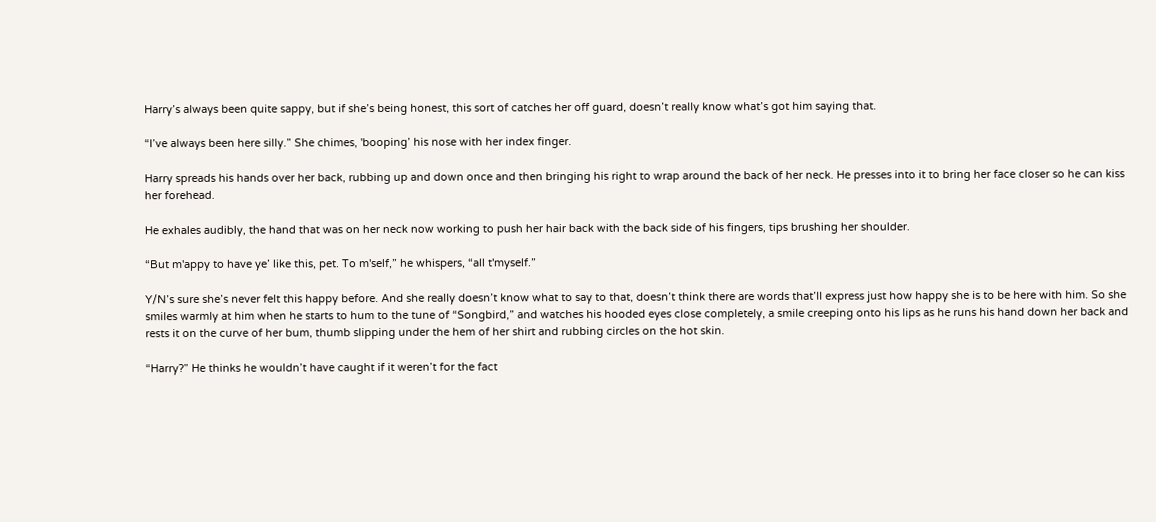Harry’s always been quite sappy, but if she’s being honest, this sort of catches her off guard, doesn’t really know what’s got him saying that.

“I’ve always been here silly.” She chimes, 'booping’ his nose with her index finger.

Harry spreads his hands over her back, rubbing up and down once and then bringing his right to wrap around the back of her neck. He presses into it to bring her face closer so he can kiss her forehead.

He exhales audibly, the hand that was on her neck now working to push her hair back with the back side of his fingers, tips brushing her shoulder.

“But m'appy to have ye’ like this, pet. To m'self,” he whispers, “all t'myself.”

Y/N’s sure she’s never felt this happy before. And she really doesn’t know what to say to that, doesn’t think there are words that’ll express just how happy she is to be here with him. So she smiles warmly at him when he starts to hum to the tune of “Songbird,” and watches his hooded eyes close completely, a smile creeping onto his lips as he runs his hand down her back and rests it on the curve of her bum, thumb slipping under the hem of her shirt and rubbing circles on the hot skin.

“Harry?” He thinks he wouldn’t have caught if it weren’t for the fact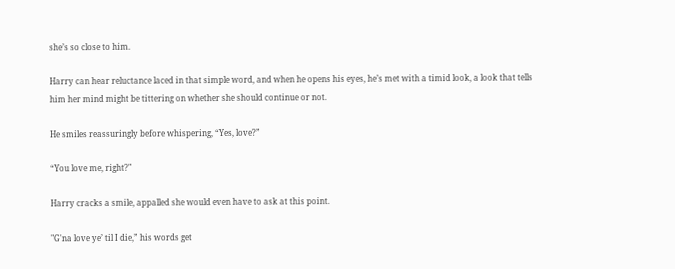she’s so close to him.

Harry can hear reluctance laced in that simple word, and when he opens his eyes, he’s met with a timid look, a look that tells him her mind might be tittering on whether she should continue or not.

He smiles reassuringly before whispering, “Yes, love?”

“You love me, right?"

Harry cracks a smile, appalled she would even have to ask at this point.

"G'na love ye’ til I die,” his words get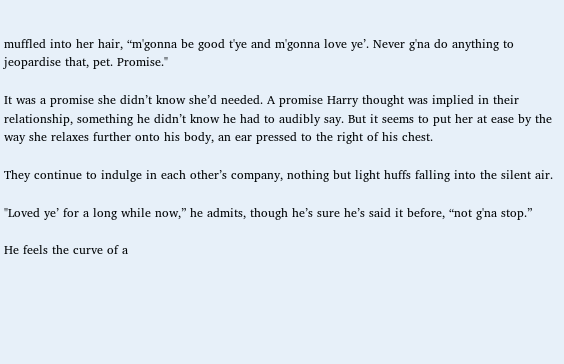muffled into her hair, “m'gonna be good t'ye and m'gonna love ye’. Never g'na do anything to jeopardise that, pet. Promise."

It was a promise she didn’t know she’d needed. A promise Harry thought was implied in their relationship, something he didn’t know he had to audibly say. But it seems to put her at ease by the way she relaxes further onto his body, an ear pressed to the right of his chest.

They continue to indulge in each other’s company, nothing but light huffs falling into the silent air.

"Loved ye’ for a long while now,” he admits, though he’s sure he’s said it before, “not g'na stop.”

He feels the curve of a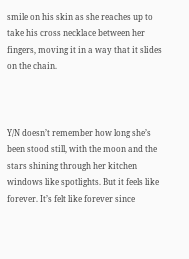smile on his skin as she reaches up to take his cross necklace between her fingers, moving it in a way that it slides on the chain.



Y/N doesn’t remember how long she’s been stood still, with the moon and the stars shining through her kitchen windows like spotlights. But it feels like forever. It’s felt like forever since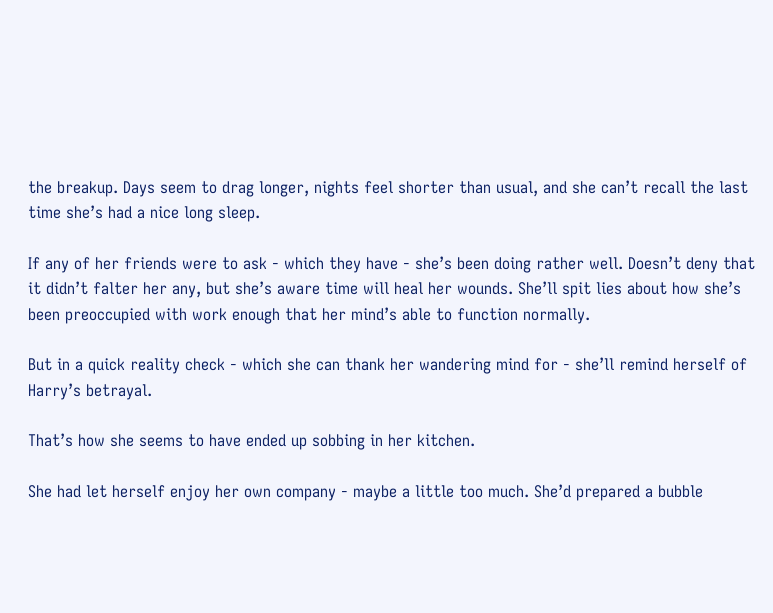the breakup. Days seem to drag longer, nights feel shorter than usual, and she can’t recall the last time she’s had a nice long sleep.

If any of her friends were to ask - which they have - she’s been doing rather well. Doesn’t deny that it didn’t falter her any, but she’s aware time will heal her wounds. She’ll spit lies about how she’s been preoccupied with work enough that her mind’s able to function normally.

But in a quick reality check - which she can thank her wandering mind for - she’ll remind herself of Harry’s betrayal.

That’s how she seems to have ended up sobbing in her kitchen.

She had let herself enjoy her own company - maybe a little too much. She’d prepared a bubble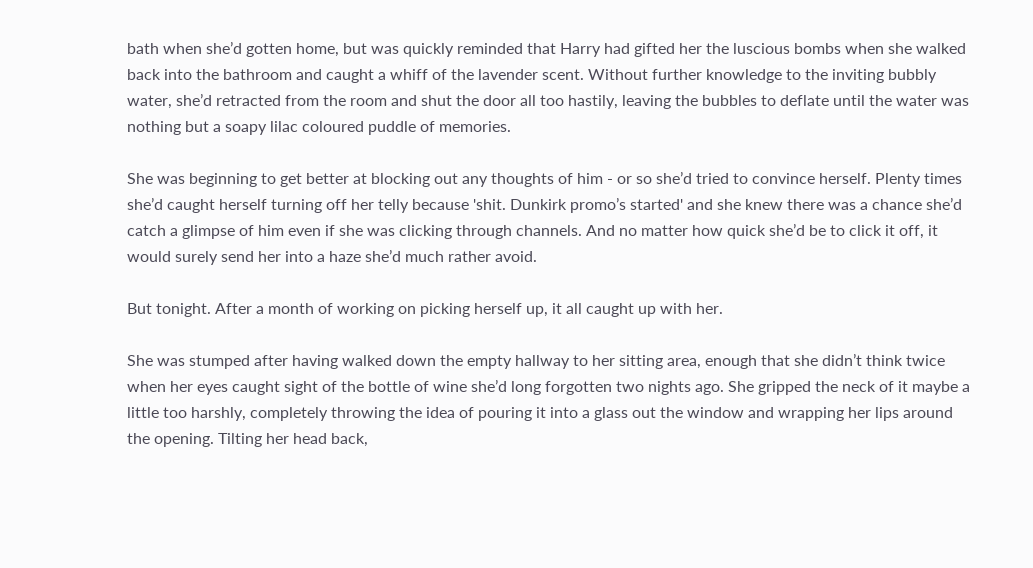bath when she’d gotten home, but was quickly reminded that Harry had gifted her the luscious bombs when she walked back into the bathroom and caught a whiff of the lavender scent. Without further knowledge to the inviting bubbly water, she’d retracted from the room and shut the door all too hastily, leaving the bubbles to deflate until the water was nothing but a soapy lilac coloured puddle of memories.

She was beginning to get better at blocking out any thoughts of him - or so she’d tried to convince herself. Plenty times she’d caught herself turning off her telly because 'shit. Dunkirk promo’s started' and she knew there was a chance she’d catch a glimpse of him even if she was clicking through channels. And no matter how quick she’d be to click it off, it would surely send her into a haze she’d much rather avoid.

But tonight. After a month of working on picking herself up, it all caught up with her.

She was stumped after having walked down the empty hallway to her sitting area, enough that she didn’t think twice when her eyes caught sight of the bottle of wine she’d long forgotten two nights ago. She gripped the neck of it maybe a little too harshly, completely throwing the idea of pouring it into a glass out the window and wrapping her lips around the opening. Tilting her head back,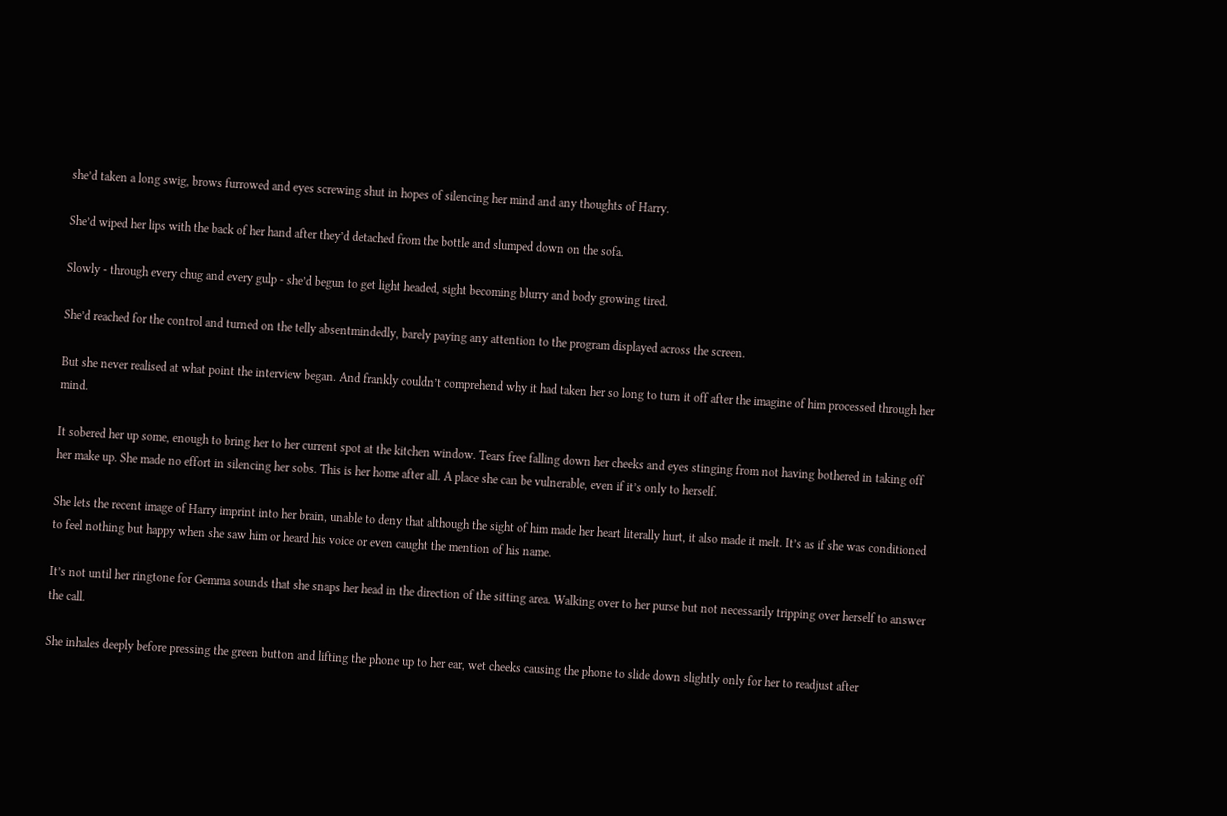she’d taken a long swig, brows furrowed and eyes screwing shut in hopes of silencing her mind and any thoughts of Harry.

She’d wiped her lips with the back of her hand after they’d detached from the bottle and slumped down on the sofa.

Slowly - through every chug and every gulp - she’d begun to get light headed, sight becoming blurry and body growing tired.

She’d reached for the control and turned on the telly absentmindedly, barely paying any attention to the program displayed across the screen.

But she never realised at what point the interview began. And frankly couldn’t comprehend why it had taken her so long to turn it off after the imagine of him processed through her mind.

It sobered her up some, enough to bring her to her current spot at the kitchen window. Tears free falling down her cheeks and eyes stinging from not having bothered in taking off her make up. She made no effort in silencing her sobs. This is her home after all. A place she can be vulnerable, even if it’s only to herself.

She lets the recent image of Harry imprint into her brain, unable to deny that although the sight of him made her heart literally hurt, it also made it melt. It’s as if she was conditioned to feel nothing but happy when she saw him or heard his voice or even caught the mention of his name.

It’s not until her ringtone for Gemma sounds that she snaps her head in the direction of the sitting area. Walking over to her purse but not necessarily tripping over herself to answer the call.

She inhales deeply before pressing the green button and lifting the phone up to her ear, wet cheeks causing the phone to slide down slightly only for her to readjust after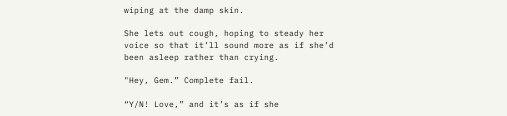wiping at the damp skin.

She lets out cough, hoping to steady her voice so that it’ll sound more as if she’d been asleep rather than crying.

"Hey, Gem.” Complete fail.

“Y/N! Love,” and it’s as if she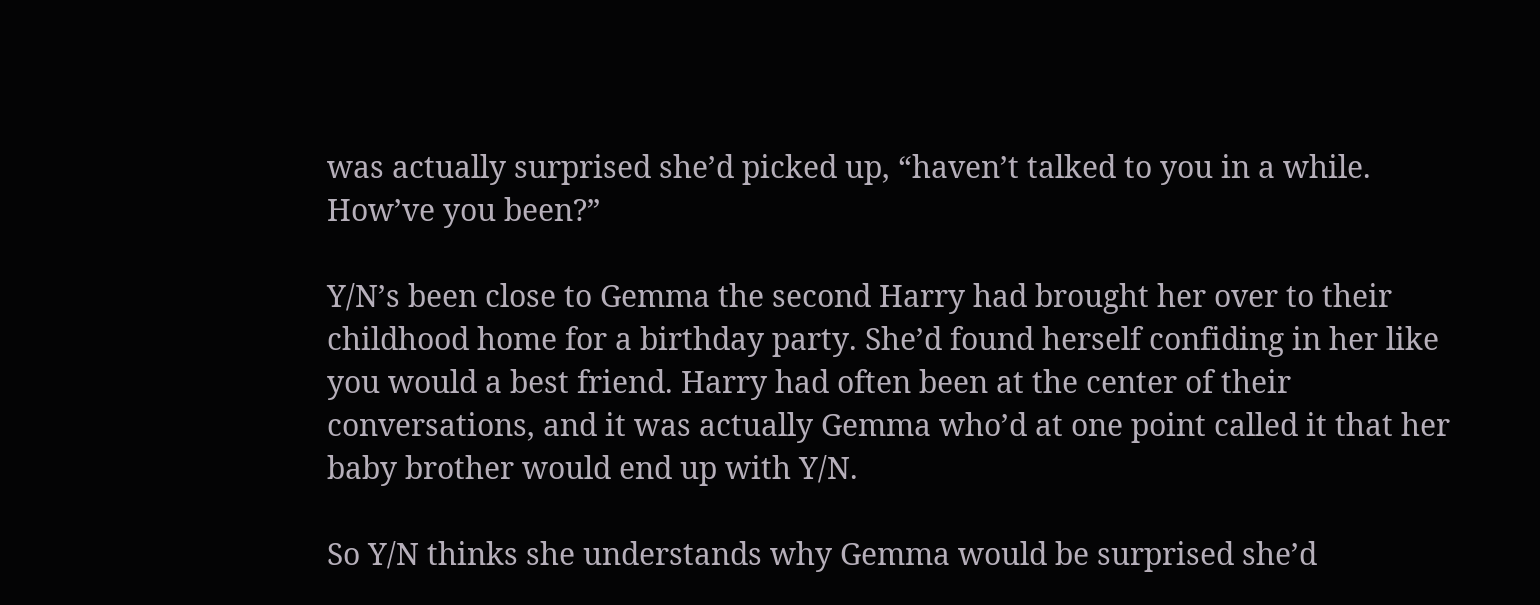was actually surprised she’d picked up, “haven’t talked to you in a while. How’ve you been?”

Y/N’s been close to Gemma the second Harry had brought her over to their childhood home for a birthday party. She’d found herself confiding in her like you would a best friend. Harry had often been at the center of their conversations, and it was actually Gemma who’d at one point called it that her baby brother would end up with Y/N.

So Y/N thinks she understands why Gemma would be surprised she’d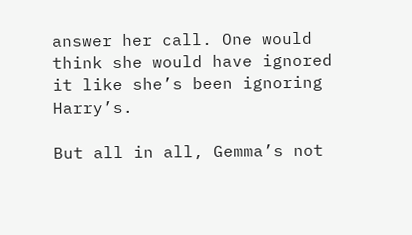answer her call. One would think she would have ignored it like she’s been ignoring Harry’s.

But all in all, Gemma’s not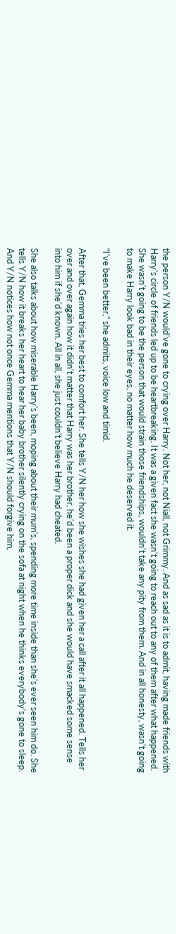the person Y/N would’ve gone to crying over Harry. Not her, not Niall, not Grimmy. And as sad as it is to admit, having made friends with Harry’s circle of friends led up to be heartbreaking. It was a given fact she wasn’t going to reach out to any of them after what happened. She wasn’t going to be the person that would strain those friendships, wouldn’t take any pity from them. And in all honesty, wasn’t going to make Harry look bad in their eyes, no matter how much he deserved it.

“I’ve been better,” she admits, voice low and timid.

After that, Gemma tries her best to comfort her. She tells Y/N her how she wishes she had given her a call after it all happened. Tells her over and over again how it didn’t matter that Harry was her brother, he’d been a proper dick and she would have smacked some sense into him if she’d known. All in all, she just couldn’t believe Harry had cheated.

She also talks about how miserable Harry’s been, moping about their mum’s, spending more time inside than she’s ever seen him do. She tells Y/N how it breaks her heart to hear her baby brother silently crying on the sofa at night when he thinks everybody’s gone to sleep. And Y/N notices how not once Gemma mentions that Y/N should forgive him,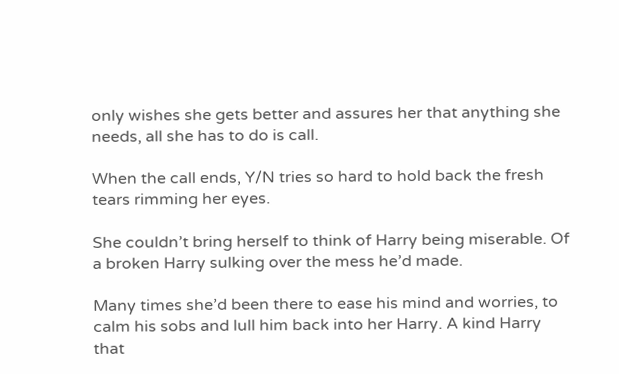only wishes she gets better and assures her that anything she needs, all she has to do is call.

When the call ends, Y/N tries so hard to hold back the fresh tears rimming her eyes.

She couldn’t bring herself to think of Harry being miserable. Of a broken Harry sulking over the mess he’d made.

Many times she’d been there to ease his mind and worries, to calm his sobs and lull him back into her Harry. A kind Harry that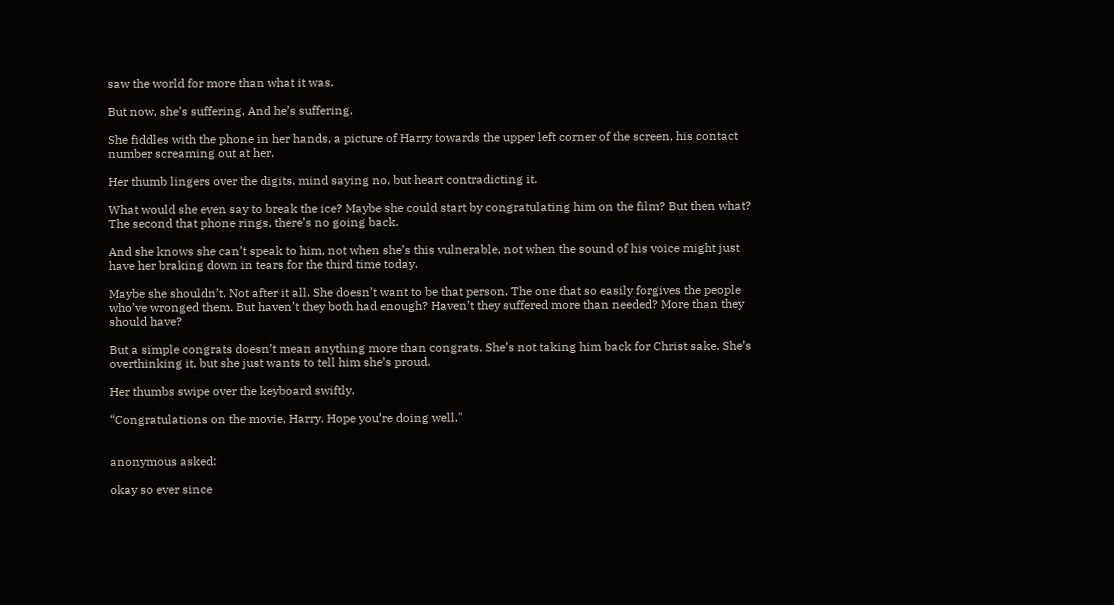saw the world for more than what it was.

But now, she’s suffering. And he’s suffering.

She fiddles with the phone in her hands, a picture of Harry towards the upper left corner of the screen, his contact number screaming out at her.

Her thumb lingers over the digits, mind saying no, but heart contradicting it.

What would she even say to break the ice? Maybe she could start by congratulating him on the film? But then what? The second that phone rings, there’s no going back.

And she knows she can’t speak to him, not when she’s this vulnerable, not when the sound of his voice might just have her braking down in tears for the third time today.

Maybe she shouldn’t. Not after it all. She doesn’t want to be that person. The one that so easily forgives the people who’ve wronged them. But haven’t they both had enough? Haven’t they suffered more than needed? More than they should have?

But a simple congrats doesn’t mean anything more than congrats. She’s not taking him back for Christ sake. She’s overthinking it, but she just wants to tell him she’s proud.

Her thumbs swipe over the keyboard swiftly.

“Congratulations on the movie, Harry. Hope you’re doing well."


anonymous asked:

okay so ever since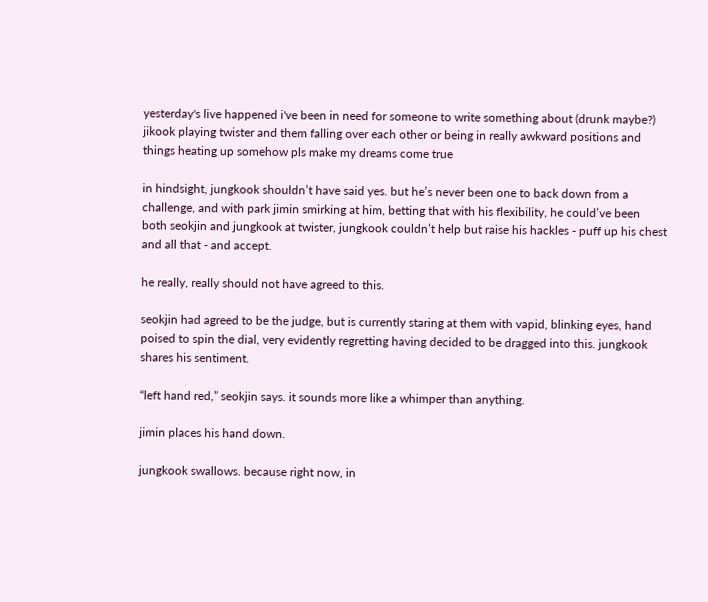yesterday's live happened i've been in need for someone to write something about (drunk maybe?) jikook playing twister and them falling over each other or being in really awkward positions and things heating up somehow pls make my dreams come true

in hindsight, jungkook shouldn’t have said yes. but he’s never been one to back down from a challenge, and with park jimin smirking at him, betting that with his flexibility, he could’ve been both seokjin and jungkook at twister, jungkook couldn’t help but raise his hackles - puff up his chest and all that - and accept.

he really, really should not have agreed to this.

seokjin had agreed to be the judge, but is currently staring at them with vapid, blinking eyes, hand poised to spin the dial, very evidently regretting having decided to be dragged into this. jungkook shares his sentiment.

“left hand red,” seokjin says. it sounds more like a whimper than anything.

jimin places his hand down.

jungkook swallows. because right now, in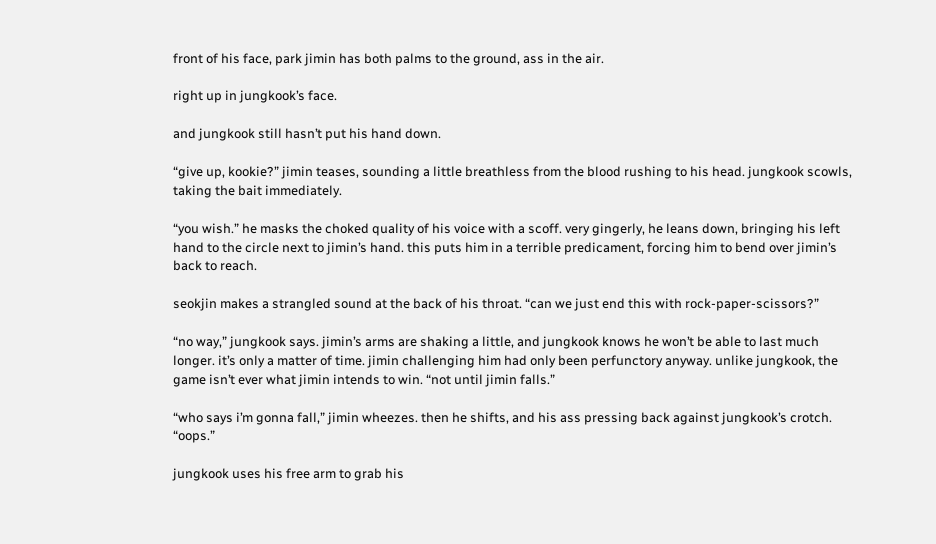front of his face, park jimin has both palms to the ground, ass in the air.

right up in jungkook’s face.

and jungkook still hasn’t put his hand down.

“give up, kookie?” jimin teases, sounding a little breathless from the blood rushing to his head. jungkook scowls, taking the bait immediately.

“you wish.” he masks the choked quality of his voice with a scoff. very gingerly, he leans down, bringing his left hand to the circle next to jimin’s hand. this puts him in a terrible predicament, forcing him to bend over jimin’s back to reach.

seokjin makes a strangled sound at the back of his throat. “can we just end this with rock-paper-scissors?”

“no way,” jungkook says. jimin’s arms are shaking a little, and jungkook knows he won’t be able to last much longer. it’s only a matter of time. jimin challenging him had only been perfunctory anyway. unlike jungkook, the game isn’t ever what jimin intends to win. “not until jimin falls.”

“who says i’m gonna fall,” jimin wheezes. then he shifts, and his ass pressing back against jungkook’s crotch. “oops.”

jungkook uses his free arm to grab his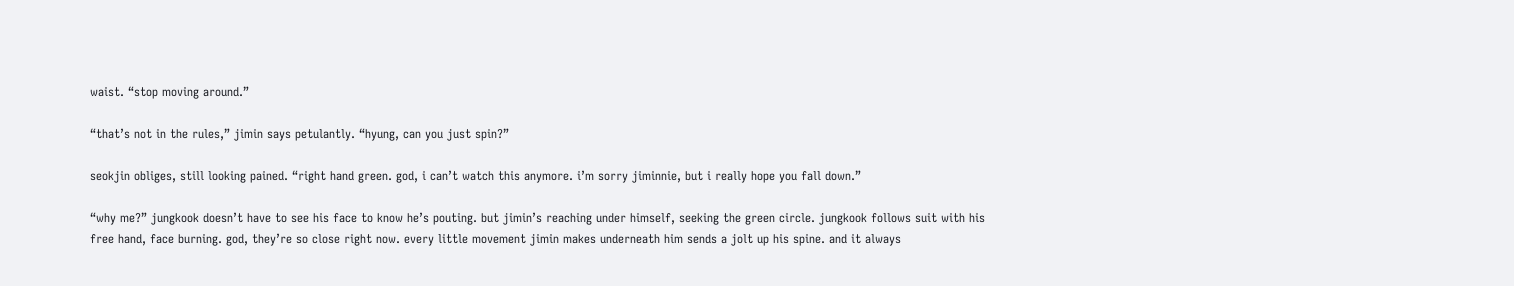waist. “stop moving around.”

“that’s not in the rules,” jimin says petulantly. “hyung, can you just spin?”

seokjin obliges, still looking pained. “right hand green. god, i can’t watch this anymore. i’m sorry jiminnie, but i really hope you fall down.”

“why me?” jungkook doesn’t have to see his face to know he’s pouting. but jimin’s reaching under himself, seeking the green circle. jungkook follows suit with his free hand, face burning. god, they’re so close right now. every little movement jimin makes underneath him sends a jolt up his spine. and it always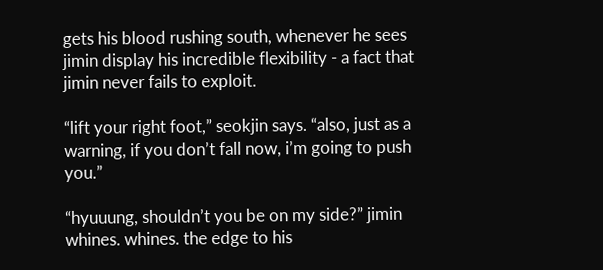gets his blood rushing south, whenever he sees jimin display his incredible flexibility - a fact that jimin never fails to exploit.

“lift your right foot,” seokjin says. “also, just as a warning, if you don’t fall now, i’m going to push you.”

“hyuuung, shouldn’t you be on my side?” jimin whines. whines. the edge to his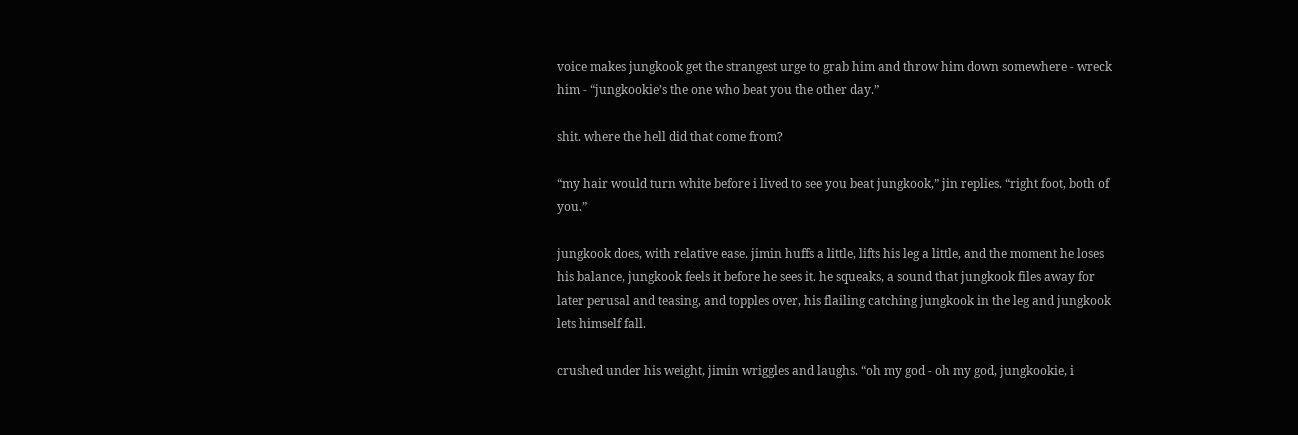voice makes jungkook get the strangest urge to grab him and throw him down somewhere - wreck him - “jungkookie’s the one who beat you the other day.”

shit. where the hell did that come from?

“my hair would turn white before i lived to see you beat jungkook,” jin replies. “right foot, both of you.”

jungkook does, with relative ease. jimin huffs a little, lifts his leg a little, and the moment he loses his balance, jungkook feels it before he sees it. he squeaks, a sound that jungkook files away for later perusal and teasing, and topples over, his flailing catching jungkook in the leg and jungkook lets himself fall.

crushed under his weight, jimin wriggles and laughs. “oh my god - oh my god, jungkookie, i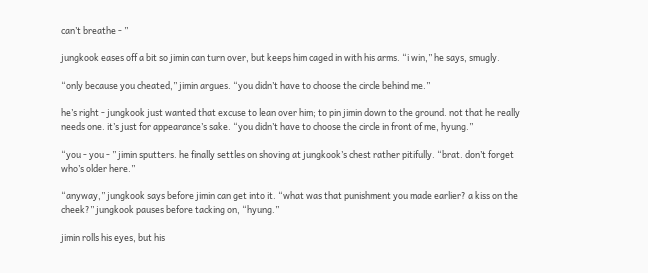can’t breathe - ”

jungkook eases off a bit so jimin can turn over, but keeps him caged in with his arms. “i win,” he says, smugly.

“only because you cheated,” jimin argues. “you didn’t have to choose the circle behind me.”

he’s right - jungkook just wanted that excuse to lean over him; to pin jimin down to the ground. not that he really needs one. it’s just for appearance’s sake. “you didn’t have to choose the circle in front of me, hyung.”

“you - you - ” jimin sputters. he finally settles on shoving at jungkook’s chest rather pitifully. “brat. don’t forget who’s older here.”

“anyway,” jungkook says before jimin can get into it. “what was that punishment you made earlier? a kiss on the cheek?” jungkook pauses before tacking on, “hyung.”

jimin rolls his eyes, but his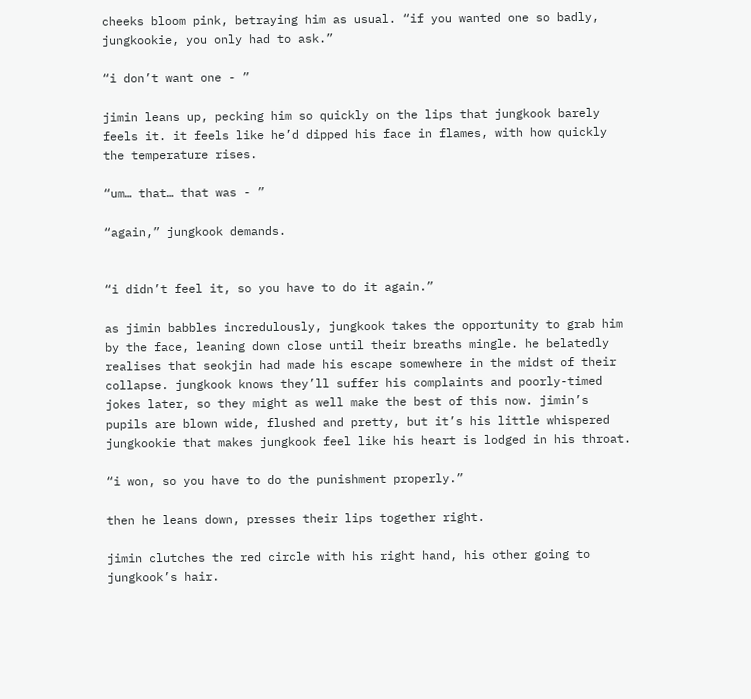cheeks bloom pink, betraying him as usual. “if you wanted one so badly, jungkookie, you only had to ask.”

“i don’t want one - ”

jimin leans up, pecking him so quickly on the lips that jungkook barely feels it. it feels like he’d dipped his face in flames, with how quickly the temperature rises.

“um… that… that was - ”

“again,” jungkook demands.


“i didn’t feel it, so you have to do it again.”

as jimin babbles incredulously, jungkook takes the opportunity to grab him by the face, leaning down close until their breaths mingle. he belatedly realises that seokjin had made his escape somewhere in the midst of their collapse. jungkook knows they’ll suffer his complaints and poorly-timed jokes later, so they might as well make the best of this now. jimin’s pupils are blown wide, flushed and pretty, but it’s his little whispered jungkookie that makes jungkook feel like his heart is lodged in his throat.

“i won, so you have to do the punishment properly.”

then he leans down, presses their lips together right.

jimin clutches the red circle with his right hand, his other going to jungkook’s hair.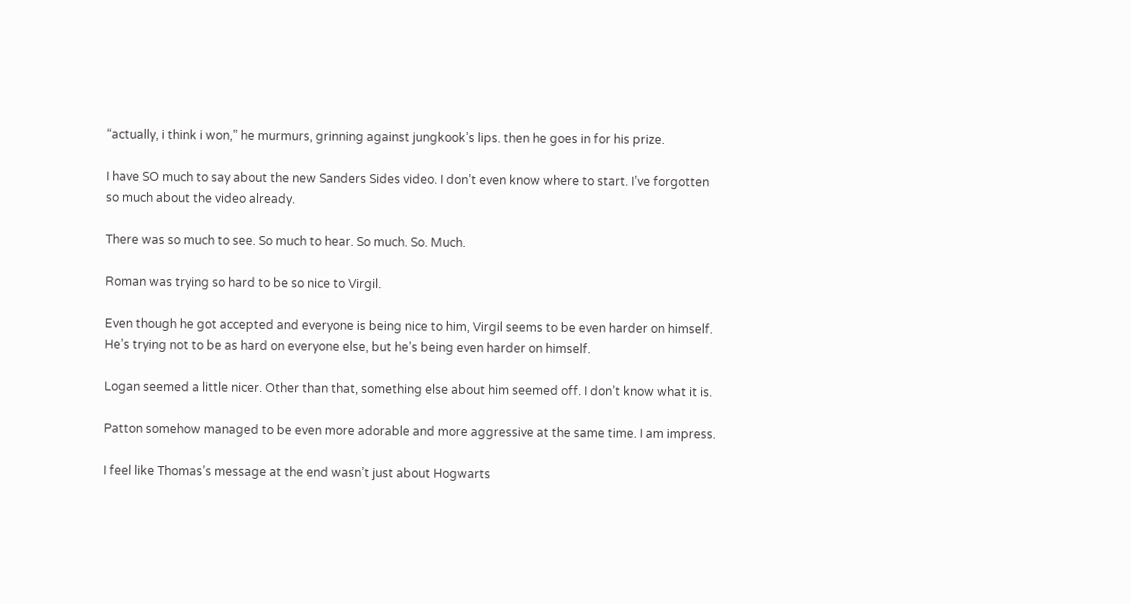“actually, i think i won,” he murmurs, grinning against jungkook’s lips. then he goes in for his prize.

I have SO much to say about the new Sanders Sides video. I don’t even know where to start. I’ve forgotten so much about the video already.

There was so much to see. So much to hear. So much. So. Much.

Roman was trying so hard to be so nice to Virgil.

Even though he got accepted and everyone is being nice to him, Virgil seems to be even harder on himself. He’s trying not to be as hard on everyone else, but he’s being even harder on himself.

Logan seemed a little nicer. Other than that, something else about him seemed off. I don’t know what it is.

Patton somehow managed to be even more adorable and more aggressive at the same time. I am impress.

I feel like Thomas’s message at the end wasn’t just about Hogwarts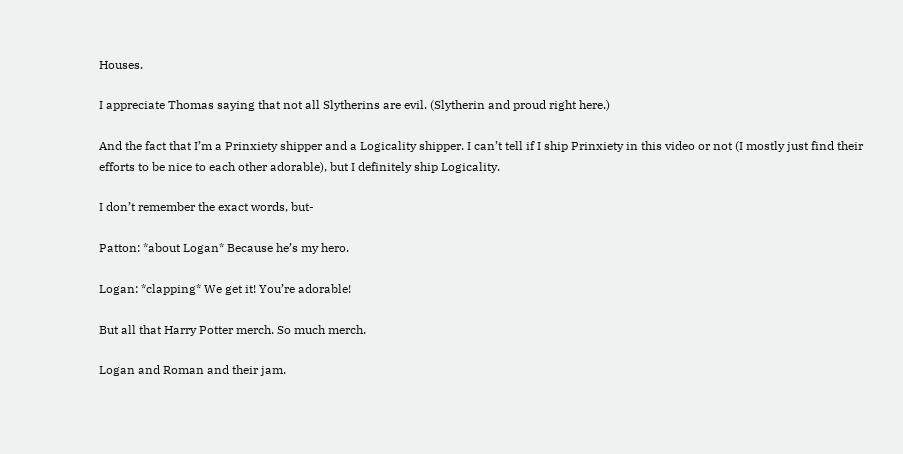Houses.

I appreciate Thomas saying that not all Slytherins are evil. (Slytherin and proud right here.)

And the fact that I’m a Prinxiety shipper and a Logicality shipper. I can’t tell if I ship Prinxiety in this video or not (I mostly just find their efforts to be nice to each other adorable), but I definitely ship Logicality.

I don’t remember the exact words, but-

Patton: *about Logan* Because he’s my hero.

Logan: *clapping* We get it! You’re adorable!

But all that Harry Potter merch. So much merch.

Logan and Roman and their jam.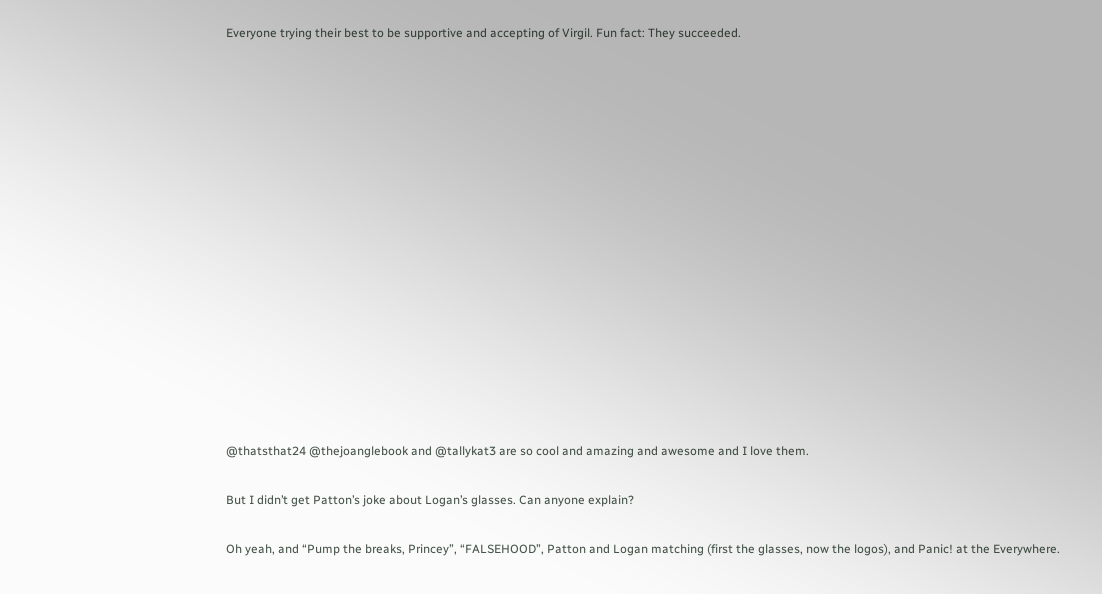Everyone trying their best to be supportive and accepting of Virgil. Fun fact: They succeeded.
















@thatsthat24 @thejoanglebook and @tallykat3 are so cool and amazing and awesome and I love them.

But I didn’t get Patton’s joke about Logan’s glasses. Can anyone explain?

Oh yeah, and “Pump the breaks, Princey”, “FALSEHOOD”, Patton and Logan matching (first the glasses, now the logos), and Panic! at the Everywhere.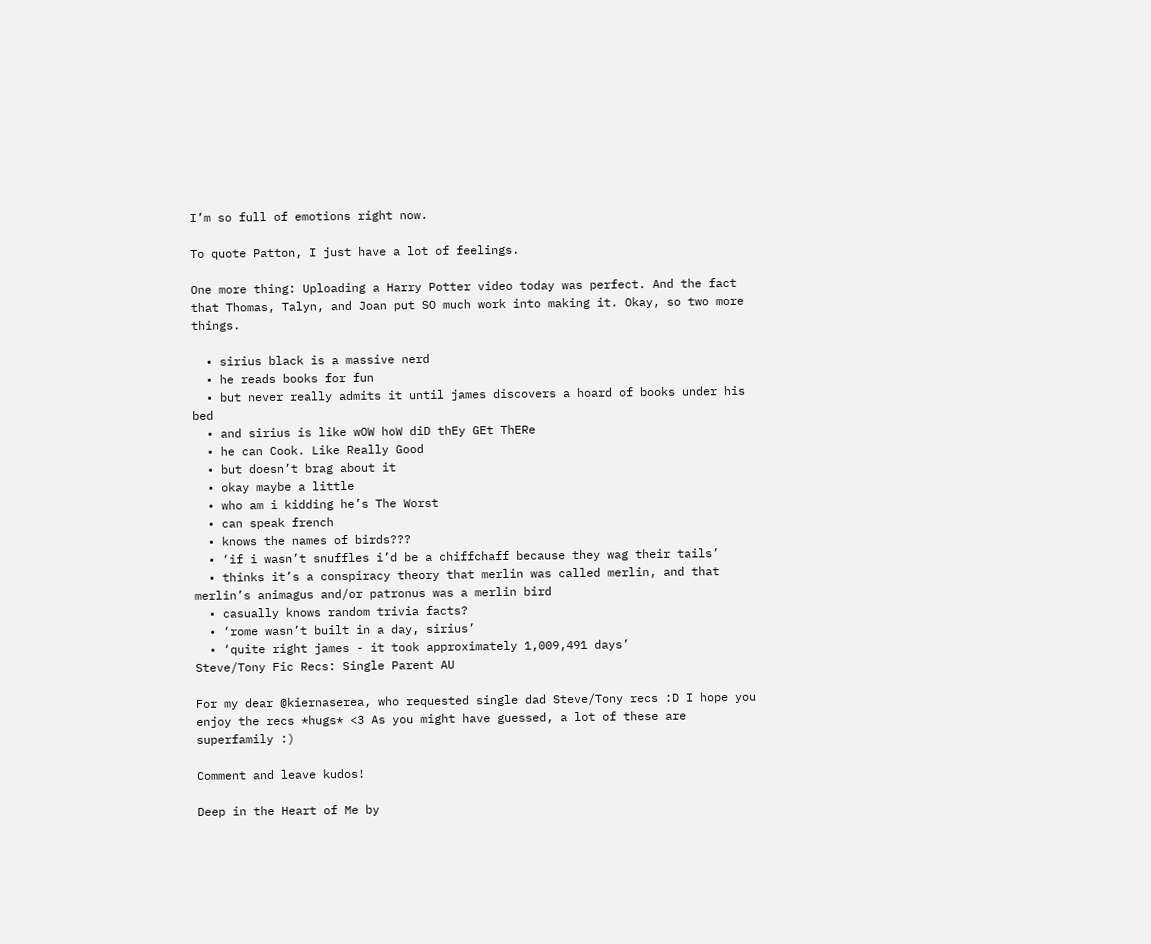I’m so full of emotions right now.

To quote Patton, I just have a lot of feelings.

One more thing: Uploading a Harry Potter video today was perfect. And the fact that Thomas, Talyn, and Joan put SO much work into making it. Okay, so two more things.

  • sirius black is a massive nerd
  • he reads books for fun
  • but never really admits it until james discovers a hoard of books under his bed
  • and sirius is like wOW hoW diD thEy GEt ThERe
  • he can Cook. Like Really Good
  • but doesn’t brag about it
  • okay maybe a little
  • who am i kidding he’s The Worst
  • can speak french
  • knows the names of birds???
  • ‘if i wasn’t snuffles i’d be a chiffchaff because they wag their tails’
  • thinks it’s a conspiracy theory that merlin was called merlin, and that merlin’s animagus and/or patronus was a merlin bird
  • casually knows random trivia facts?
  • ‘rome wasn’t built in a day, sirius’
  • ‘quite right james - it took approximately 1,009,491 days’
Steve/Tony Fic Recs: Single Parent AU

For my dear @kiernaserea, who requested single dad Steve/Tony recs :D I hope you enjoy the recs *hugs* <3 As you might have guessed, a lot of these are superfamily :)

Comment and leave kudos!

Deep in the Heart of Me by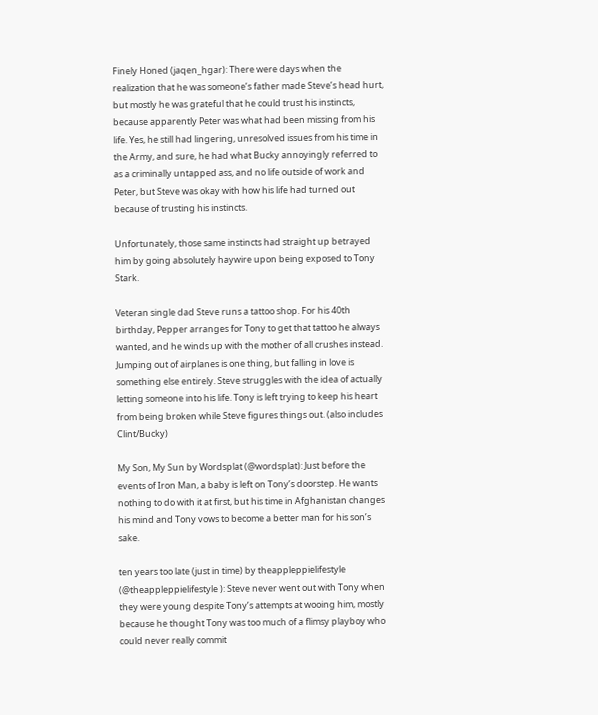Finely Honed (jaqen_hgar): There were days when the realization that he was someone’s father made Steve’s head hurt, but mostly he was grateful that he could trust his instincts, because apparently Peter was what had been missing from his life. Yes, he still had lingering, unresolved issues from his time in the Army, and sure, he had what Bucky annoyingly referred to as a criminally untapped ass, and no life outside of work and Peter, but Steve was okay with how his life had turned out because of trusting his instincts.

Unfortunately, those same instincts had straight up betrayed him by going absolutely haywire upon being exposed to Tony Stark.

Veteran single dad Steve runs a tattoo shop. For his 40th birthday, Pepper arranges for Tony to get that tattoo he always wanted, and he winds up with the mother of all crushes instead. Jumping out of airplanes is one thing, but falling in love is something else entirely. Steve struggles with the idea of actually letting someone into his life. Tony is left trying to keep his heart from being broken while Steve figures things out. (also includes Clint/Bucky)

My Son, My Sun by Wordsplat (@wordsplat): Just before the events of Iron Man, a baby is left on Tony’s doorstep. He wants nothing to do with it at first, but his time in Afghanistan changes his mind and Tony vows to become a better man for his son’s sake.

ten years too late (just in time) by theappleppielifestyle (@theappleppielifestyle ): Steve never went out with Tony when they were young despite Tony’s attempts at wooing him, mostly because he thought Tony was too much of a flimsy playboy who could never really commit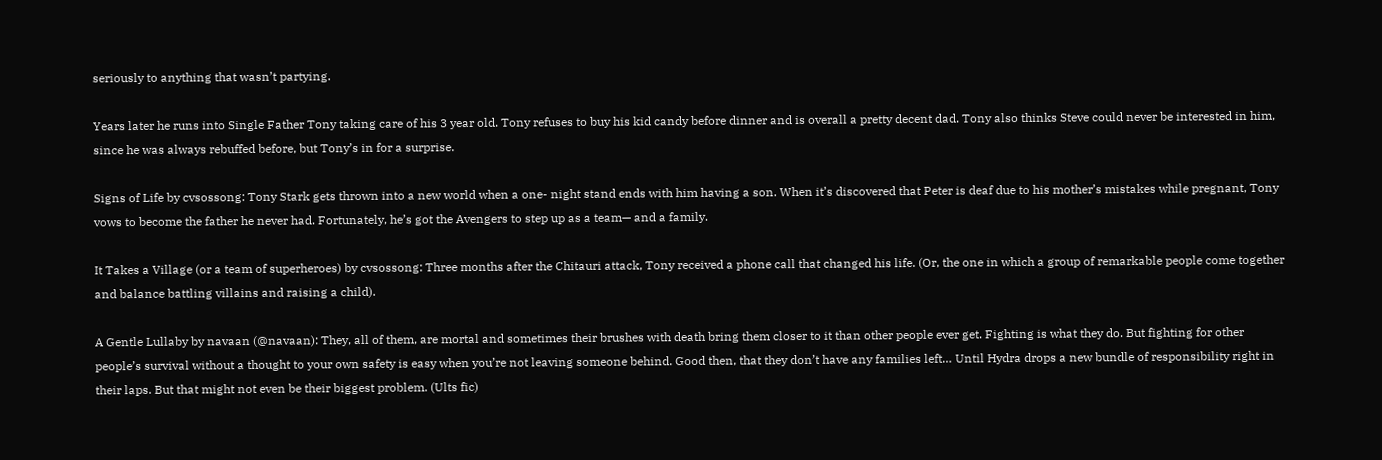seriously to anything that wasn’t partying.

Years later he runs into Single Father Tony taking care of his 3 year old. Tony refuses to buy his kid candy before dinner and is overall a pretty decent dad. Tony also thinks Steve could never be interested in him, since he was always rebuffed before, but Tony’s in for a surprise.

Signs of Life by cvsossong: Tony Stark gets thrown into a new world when a one- night stand ends with him having a son. When it’s discovered that Peter is deaf due to his mother’s mistakes while pregnant, Tony vows to become the father he never had. Fortunately, he’s got the Avengers to step up as a team— and a family.

It Takes a Village (or a team of superheroes) by cvsossong: Three months after the Chitauri attack, Tony received a phone call that changed his life. (Or, the one in which a group of remarkable people come together and balance battling villains and raising a child).

A Gentle Lullaby by navaan (@navaan): They, all of them, are mortal and sometimes their brushes with death bring them closer to it than other people ever get. Fighting is what they do. But fighting for other people’s survival without a thought to your own safety is easy when you’re not leaving someone behind. Good then, that they don’t have any families left… Until Hydra drops a new bundle of responsibility right in their laps. But that might not even be their biggest problem. (Ults fic)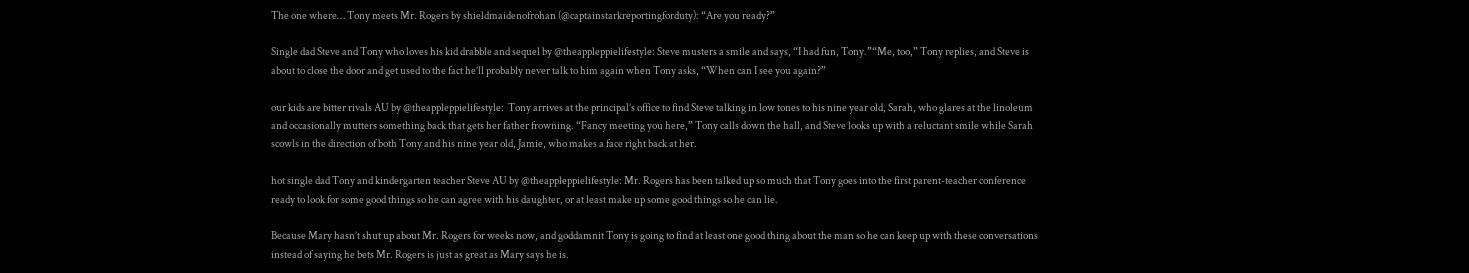The one where… Tony meets Mr. Rogers by shieldmaidenofrohan (@captainstarkreportingforduty): “Are you ready?”

Single dad Steve and Tony who loves his kid drabble and sequel by @theappleppielifestyle: Steve musters a smile and says, “I had fun, Tony.”“Me, too,” Tony replies, and Steve is about to close the door and get used to the fact he’ll probably never talk to him again when Tony asks, “When can I see you again?”

our kids are bitter rivals AU by @theappleppielifestyle:  Tony arrives at the principal’s office to find Steve talking in low tones to his nine year old, Sarah, who glares at the linoleum and occasionally mutters something back that gets her father frowning. “Fancy meeting you here,” Tony calls down the hall, and Steve looks up with a reluctant smile while Sarah scowls in the direction of both Tony and his nine year old, Jamie, who makes a face right back at her.

hot single dad Tony and kindergarten teacher Steve AU by @theappleppielifestyle: Mr. Rogers has been talked up so much that Tony goes into the first parent-teacher conference ready to look for some good things so he can agree with his daughter, or at least make up some good things so he can lie.

Because Mary hasn’t shut up about Mr. Rogers for weeks now, and goddamnit Tony is going to find at least one good thing about the man so he can keep up with these conversations instead of saying he bets Mr. Rogers is just as great as Mary says he is.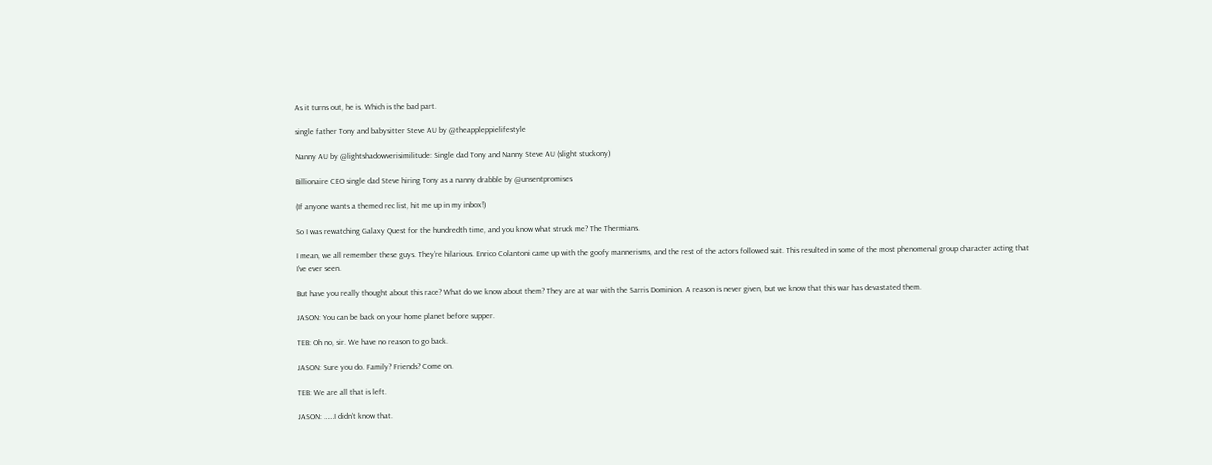As it turns out, he is. Which is the bad part.

single father Tony and babysitter Steve AU by @theappleppielifestyle

Nanny AU by @lightshadowverisimilitude: Single dad Tony and Nanny Steve AU (slight stuckony)

Billionaire CEO single dad Steve hiring Tony as a nanny drabble by @unsentpromises

(If anyone wants a themed rec list, hit me up in my inbox!)

So I was rewatching Galaxy Quest for the hundredth time, and you know what struck me? The Thermians.

I mean, we all remember these guys. They’re hilarious. Enrico Colantoni came up with the goofy mannerisms, and the rest of the actors followed suit. This resulted in some of the most phenomenal group character acting that I’ve ever seen.

But have you really thought about this race? What do we know about them? They are at war with the Sarris Dominion. A reason is never given, but we know that this war has devastated them.

JASON: You can be back on your home planet before supper.

TEB: Oh no, sir. We have no reason to go back.

JASON: Sure you do. Family? Friends? Come on.

TEB: We are all that is left.

JASON: ……I didn’t know that.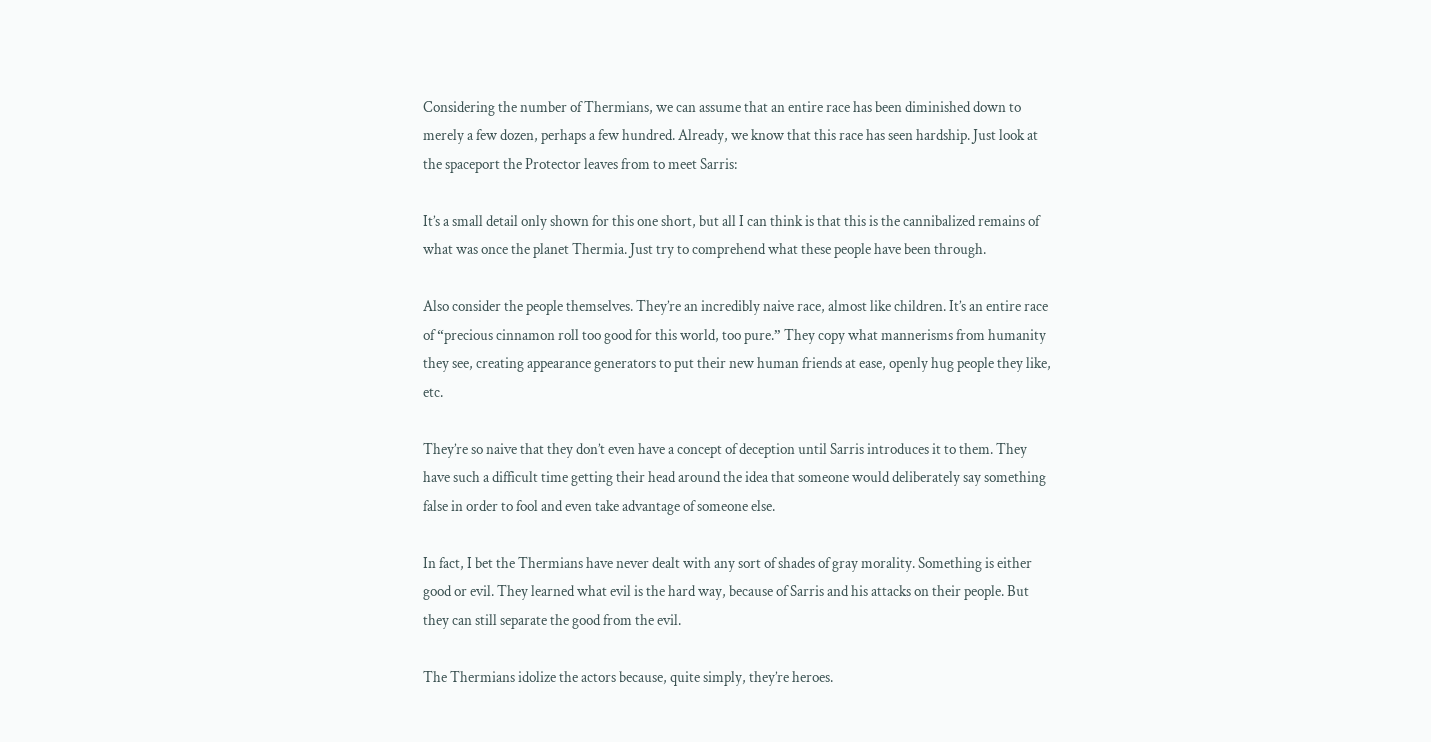Considering the number of Thermians, we can assume that an entire race has been diminished down to merely a few dozen, perhaps a few hundred. Already, we know that this race has seen hardship. Just look at the spaceport the Protector leaves from to meet Sarris:

It’s a small detail only shown for this one short, but all I can think is that this is the cannibalized remains of what was once the planet Thermia. Just try to comprehend what these people have been through.

Also consider the people themselves. They’re an incredibly naive race, almost like children. It’s an entire race of “precious cinnamon roll too good for this world, too pure.” They copy what mannerisms from humanity they see, creating appearance generators to put their new human friends at ease, openly hug people they like, etc.

They’re so naive that they don’t even have a concept of deception until Sarris introduces it to them. They have such a difficult time getting their head around the idea that someone would deliberately say something false in order to fool and even take advantage of someone else.

In fact, I bet the Thermians have never dealt with any sort of shades of gray morality. Something is either good or evil. They learned what evil is the hard way, because of Sarris and his attacks on their people. But they can still separate the good from the evil.

The Thermians idolize the actors because, quite simply, they’re heroes.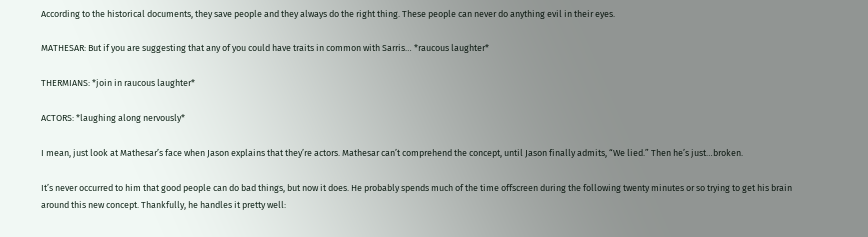According to the historical documents, they save people and they always do the right thing. These people can never do anything evil in their eyes.

MATHESAR: But if you are suggesting that any of you could have traits in common with Sarris… *raucous laughter*

THERMIANS: *join in raucous laughter*

ACTORS: *laughing along nervously*

I mean, just look at Mathesar’s face when Jason explains that they’re actors. Mathesar can’t comprehend the concept, until Jason finally admits, “We lied.” Then he’s just…broken.

It’s never occurred to him that good people can do bad things, but now it does. He probably spends much of the time offscreen during the following twenty minutes or so trying to get his brain around this new concept. Thankfully, he handles it pretty well: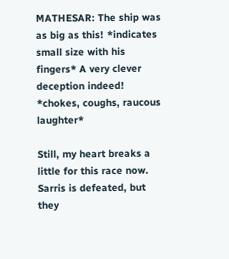MATHESAR: The ship was as big as this! *indicates small size with his fingers* A very clever deception indeed! *chokes, coughs, raucous laughter*

Still, my heart breaks a little for this race now. Sarris is defeated, but they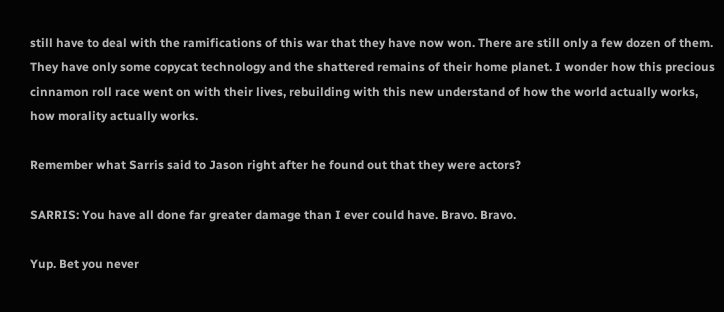still have to deal with the ramifications of this war that they have now won. There are still only a few dozen of them. They have only some copycat technology and the shattered remains of their home planet. I wonder how this precious cinnamon roll race went on with their lives, rebuilding with this new understand of how the world actually works, how morality actually works.

Remember what Sarris said to Jason right after he found out that they were actors?

SARRIS: You have all done far greater damage than I ever could have. Bravo. Bravo.

Yup. Bet you never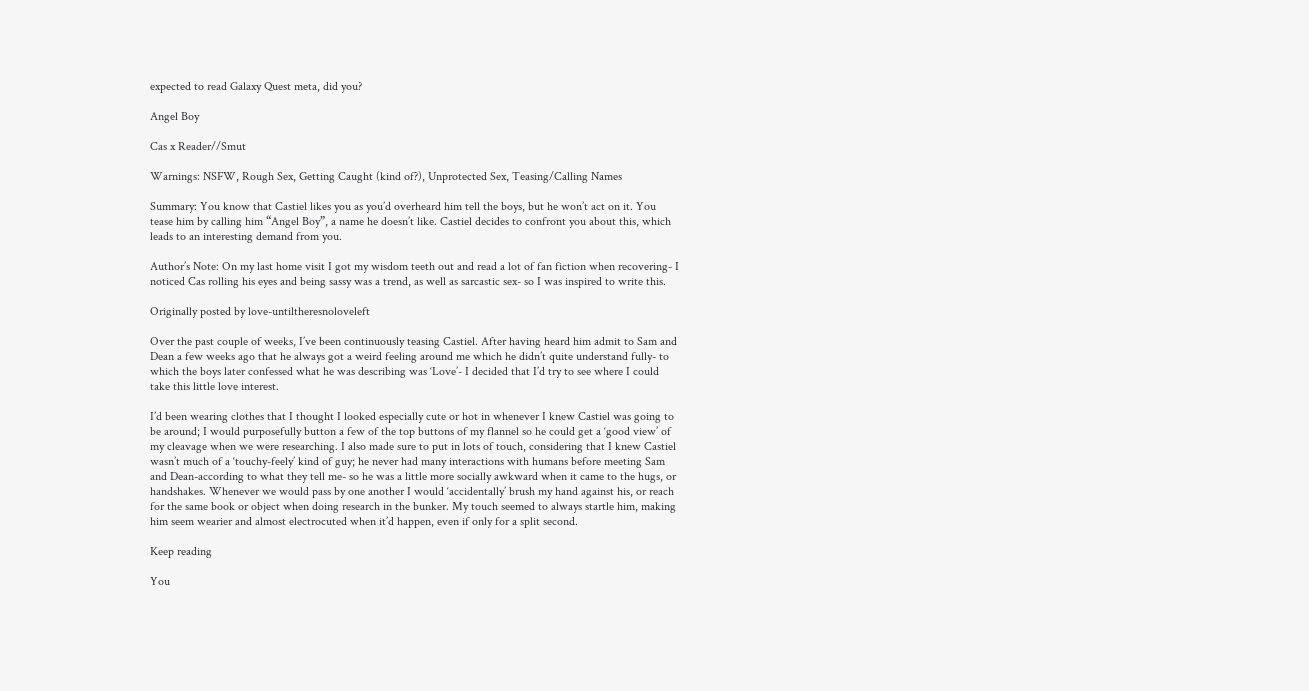expected to read Galaxy Quest meta, did you?

Angel Boy

Cas x Reader//Smut

Warnings: NSFW, Rough Sex, Getting Caught (kind of?), Unprotected Sex, Teasing/Calling Names

Summary: You know that Castiel likes you as you’d overheard him tell the boys, but he won’t act on it. You tease him by calling him “Angel Boy”, a name he doesn’t like. Castiel decides to confront you about this, which leads to an interesting demand from you.

Author’s Note: On my last home visit I got my wisdom teeth out and read a lot of fan fiction when recovering- I noticed Cas rolling his eyes and being sassy was a trend, as well as sarcastic sex- so I was inspired to write this.

Originally posted by love-untiltheresnoloveleft

Over the past couple of weeks, I’ve been continuously teasing Castiel. After having heard him admit to Sam and Dean a few weeks ago that he always got a weird feeling around me which he didn’t quite understand fully- to which the boys later confessed what he was describing was ‘Love’- I decided that I’d try to see where I could take this little love interest.

I’d been wearing clothes that I thought I looked especially cute or hot in whenever I knew Castiel was going to be around; I would purposefully button a few of the top buttons of my flannel so he could get a ‘good view’ of my cleavage when we were researching. I also made sure to put in lots of touch, considering that I knew Castiel wasn’t much of a ‘touchy-feely’ kind of guy; he never had many interactions with humans before meeting Sam and Dean-according to what they tell me- so he was a little more socially awkward when it came to the hugs, or handshakes. Whenever we would pass by one another I would ‘accidentally’ brush my hand against his, or reach for the same book or object when doing research in the bunker. My touch seemed to always startle him, making him seem wearier and almost electrocuted when it’d happen, even if only for a split second.

Keep reading

You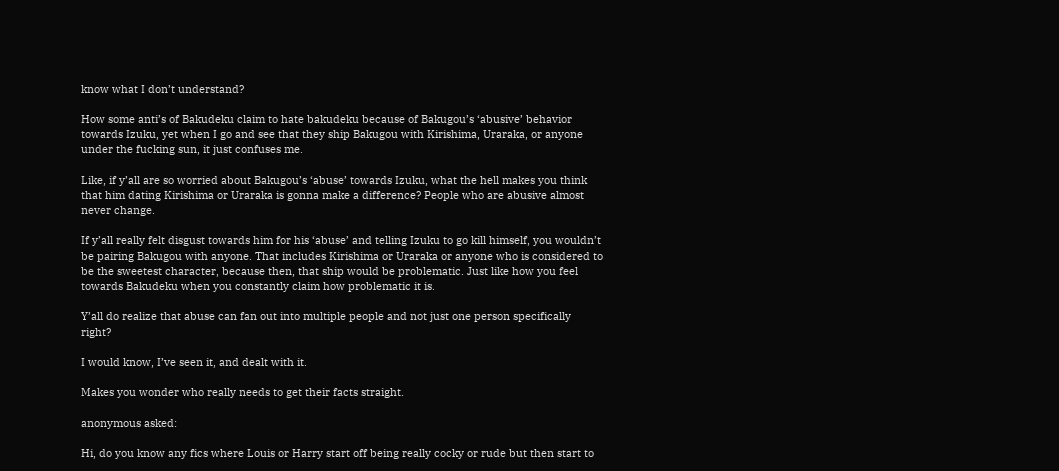know what I don’t understand?

How some anti’s of Bakudeku claim to hate bakudeku because of Bakugou’s ‘abusive’ behavior towards Izuku, yet when I go and see that they ship Bakugou with Kirishima, Uraraka, or anyone under the fucking sun, it just confuses me.

Like, if y’all are so worried about Bakugou’s ‘abuse’ towards Izuku, what the hell makes you think that him dating Kirishima or Uraraka is gonna make a difference? People who are abusive almost never change.

If y’all really felt disgust towards him for his ‘abuse’ and telling Izuku to go kill himself, you wouldn’t be pairing Bakugou with anyone. That includes Kirishima or Uraraka or anyone who is considered to be the sweetest character, because then, that ship would be problematic. Just like how you feel towards Bakudeku when you constantly claim how problematic it is.

Y’all do realize that abuse can fan out into multiple people and not just one person specifically right?

I would know, I’ve seen it, and dealt with it.

Makes you wonder who really needs to get their facts straight.

anonymous asked:

Hi, do you know any fics where Louis or Harry start off being really cocky or rude but then start to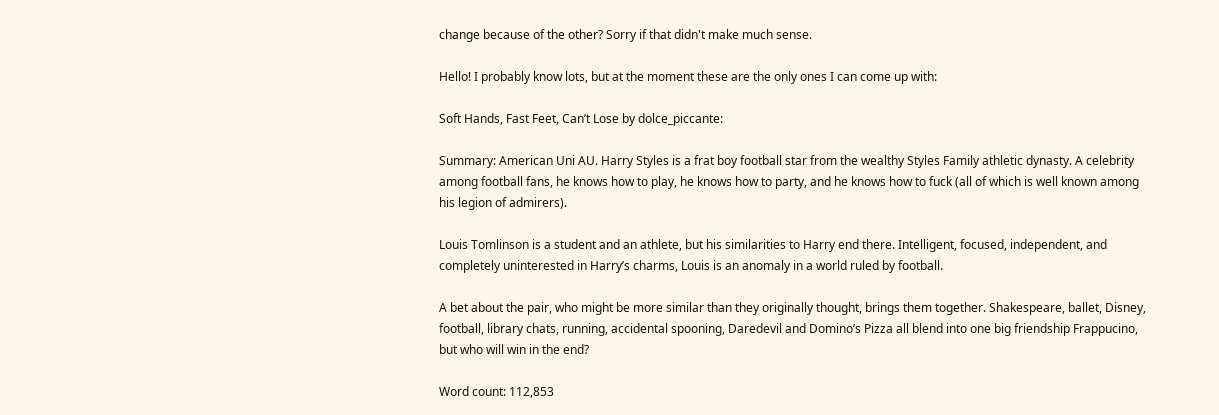change because of the other? Sorry if that didn't make much sense.

Hello! I probably know lots, but at the moment these are the only ones I can come up with:

Soft Hands, Fast Feet, Can’t Lose by dolce_piccante:

Summary: American Uni AU. Harry Styles is a frat boy football star from the wealthy Styles Family athletic dynasty. A celebrity among football fans, he knows how to play, he knows how to party, and he knows how to fuck (all of which is well known among his legion of admirers).

Louis Tomlinson is a student and an athlete, but his similarities to Harry end there. Intelligent, focused, independent, and completely uninterested in Harry’s charms, Louis is an anomaly in a world ruled by football.

A bet about the pair, who might be more similar than they originally thought, brings them together. Shakespeare, ballet, Disney, football, library chats, running, accidental spooning, Daredevil and Domino’s Pizza all blend into one big friendship Frappucino, but who will win in the end?

Word count: 112,853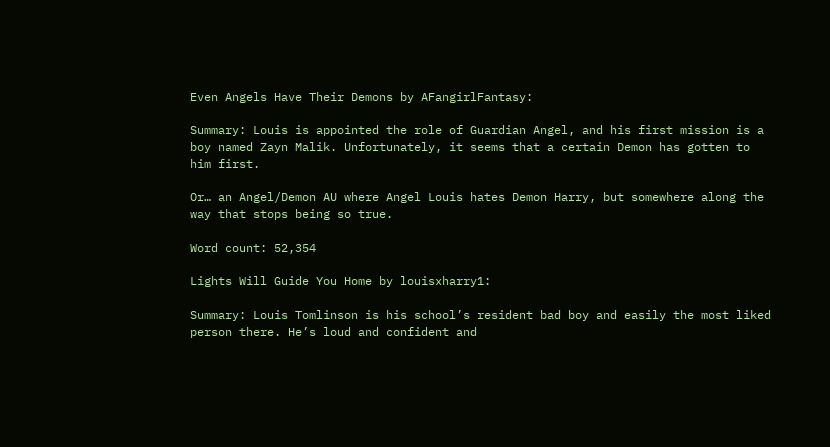Even Angels Have Their Demons by AFangirlFantasy:

Summary: Louis is appointed the role of Guardian Angel, and his first mission is a boy named Zayn Malik. Unfortunately, it seems that a certain Demon has gotten to him first.

Or… an Angel/Demon AU where Angel Louis hates Demon Harry, but somewhere along the way that stops being so true.

Word count: 52,354

Lights Will Guide You Home by louisxharry1:

Summary: Louis Tomlinson is his school’s resident bad boy and easily the most liked person there. He’s loud and confident and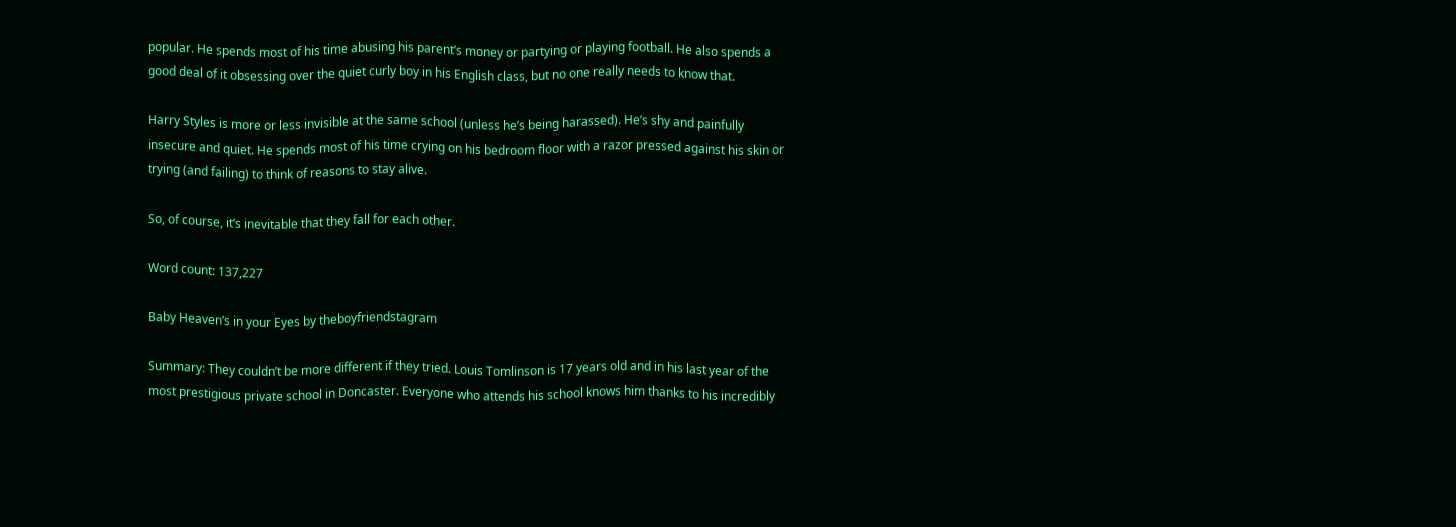popular. He spends most of his time abusing his parent’s money or partying or playing football. He also spends a good deal of it obsessing over the quiet curly boy in his English class, but no one really needs to know that.

Harry Styles is more or less invisible at the same school (unless he’s being harassed). He’s shy and painfully insecure and quiet. He spends most of his time crying on his bedroom floor with a razor pressed against his skin or trying (and failing) to think of reasons to stay alive.

So, of course, it’s inevitable that they fall for each other.

Word count: 137,227

Baby Heaven’s in your Eyes by theboyfriendstagram

Summary: They couldn’t be more different if they tried. Louis Tomlinson is 17 years old and in his last year of the most prestigious private school in Doncaster. Everyone who attends his school knows him thanks to his incredibly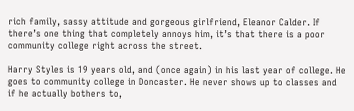rich family, sassy attitude and gorgeous girlfriend, Eleanor Calder. If there’s one thing that completely annoys him, it’s that there is a poor community college right across the street.

Harry Styles is 19 years old, and (once again) in his last year of college. He goes to community college in Doncaster. He never shows up to classes and if he actually bothers to,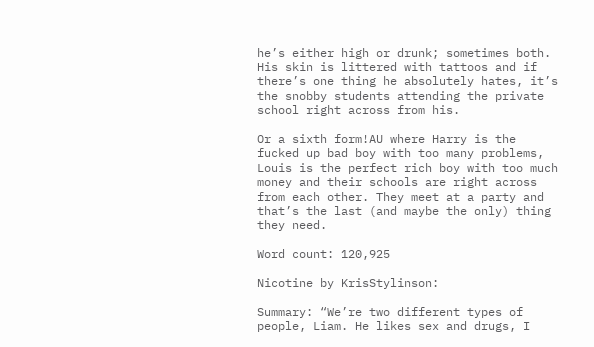he’s either high or drunk; sometimes both. His skin is littered with tattoos and if there’s one thing he absolutely hates, it’s the snobby students attending the private school right across from his.

Or a sixth form!AU where Harry is the fucked up bad boy with too many problems, Louis is the perfect rich boy with too much money and their schools are right across from each other. They meet at a party and that’s the last (and maybe the only) thing they need.

Word count: 120,925

Nicotine by KrisStylinson:

Summary: “We’re two different types of people, Liam. He likes sex and drugs, I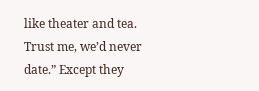like theater and tea. Trust me, we’d never date.” Except they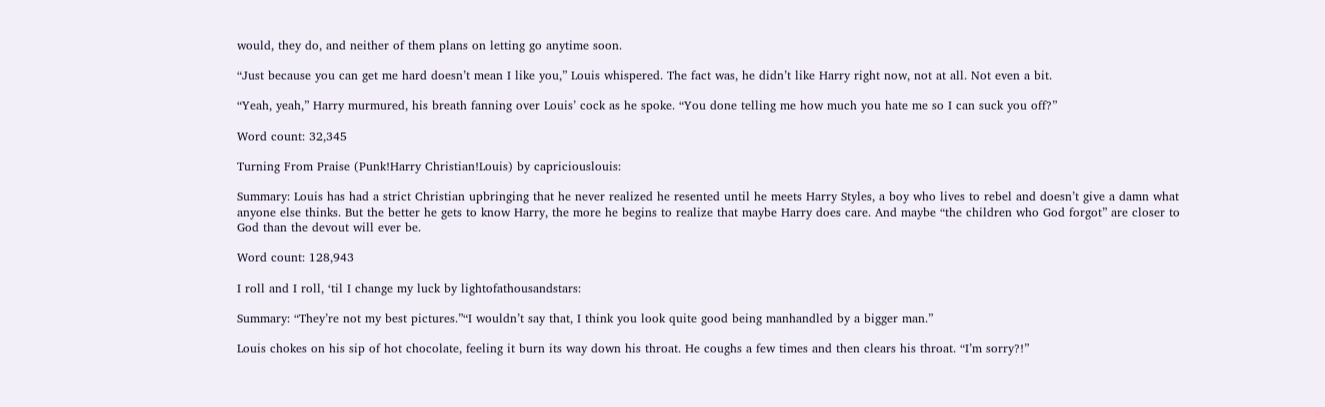would, they do, and neither of them plans on letting go anytime soon.

“Just because you can get me hard doesn’t mean I like you,” Louis whispered. The fact was, he didn’t like Harry right now, not at all. Not even a bit.

“Yeah, yeah,” Harry murmured, his breath fanning over Louis’ cock as he spoke. “You done telling me how much you hate me so I can suck you off?”

Word count: 32,345

Turning From Praise (Punk!Harry Christian!Louis) by capriciouslouis:

Summary: Louis has had a strict Christian upbringing that he never realized he resented until he meets Harry Styles, a boy who lives to rebel and doesn’t give a damn what anyone else thinks. But the better he gets to know Harry, the more he begins to realize that maybe Harry does care. And maybe “the children who God forgot” are closer to God than the devout will ever be.

Word count: 128,943

I roll and I roll, ‘til I change my luck by lightofathousandstars:

Summary: “They’re not my best pictures.”“I wouldn’t say that, I think you look quite good being manhandled by a bigger man.”

Louis chokes on his sip of hot chocolate, feeling it burn its way down his throat. He coughs a few times and then clears his throat. “I’m sorry?!”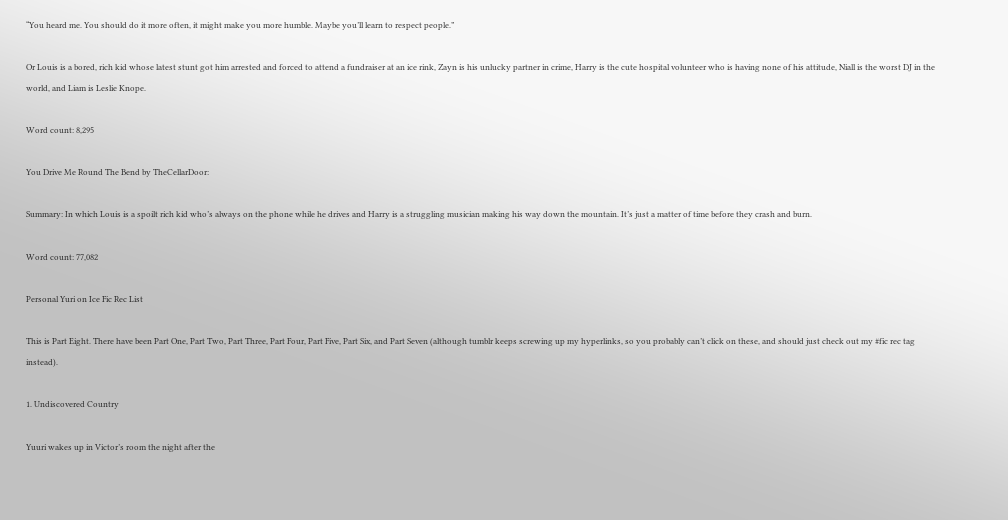“You heard me. You should do it more often, it might make you more humble. Maybe you’ll learn to respect people.”

Or Louis is a bored, rich kid whose latest stunt got him arrested and forced to attend a fundraiser at an ice rink, Zayn is his unlucky partner in crime, Harry is the cute hospital volunteer who is having none of his attitude, Niall is the worst DJ in the world, and Liam is Leslie Knope.

Word count: 8,295

You Drive Me Round The Bend by TheCellarDoor:

Summary: In which Louis is a spoilt rich kid who’s always on the phone while he drives and Harry is a struggling musician making his way down the mountain. It’s just a matter of time before they crash and burn.

Word count: 77,082

Personal Yuri on Ice Fic Rec List

This is Part Eight. There have been Part One, Part Two, Part Three, Part Four, Part Five, Part Six, and Part Seven (although tumblr keeps screwing up my hyperlinks, so you probably can’t click on these, and should just check out my #fic rec tag instead).

1. Undiscovered Country

Yuuri wakes up in Victor’s room the night after the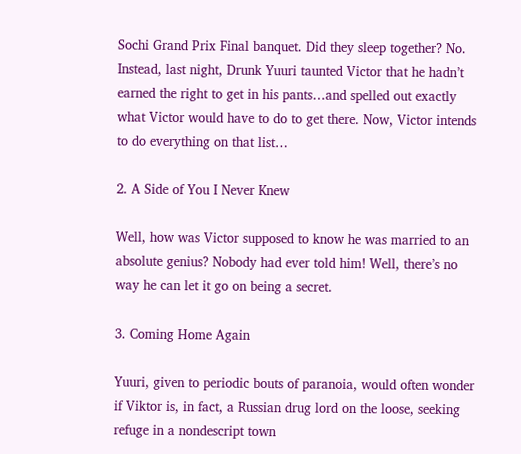Sochi Grand Prix Final banquet. Did they sleep together? No. Instead, last night, Drunk Yuuri taunted Victor that he hadn’t earned the right to get in his pants…and spelled out exactly what Victor would have to do to get there. Now, Victor intends to do everything on that list…

2. A Side of You I Never Knew

Well, how was Victor supposed to know he was married to an absolute genius? Nobody had ever told him! Well, there’s no way he can let it go on being a secret.

3. Coming Home Again

Yuuri, given to periodic bouts of paranoia, would often wonder if Viktor is, in fact, a Russian drug lord on the loose, seeking refuge in a nondescript town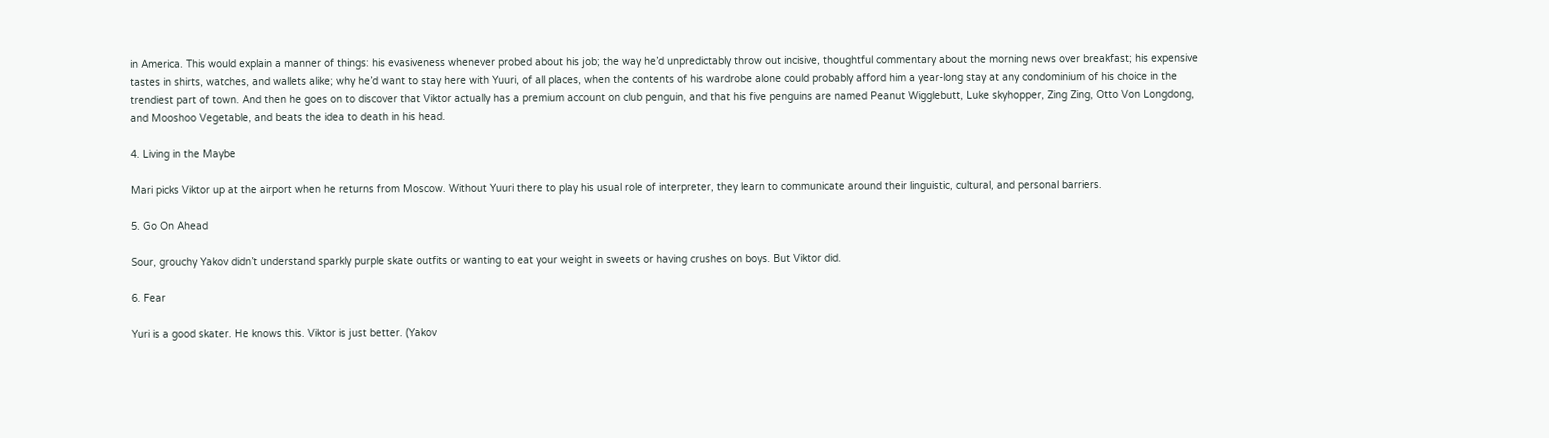in America. This would explain a manner of things: his evasiveness whenever probed about his job; the way he’d unpredictably throw out incisive, thoughtful commentary about the morning news over breakfast; his expensive tastes in shirts, watches, and wallets alike; why he’d want to stay here with Yuuri, of all places, when the contents of his wardrobe alone could probably afford him a year-long stay at any condominium of his choice in the trendiest part of town. And then he goes on to discover that Viktor actually has a premium account on club penguin, and that his five penguins are named Peanut Wigglebutt, Luke skyhopper, Zing Zing, Otto Von Longdong, and Mooshoo Vegetable, and beats the idea to death in his head.

4. Living in the Maybe

Mari picks Viktor up at the airport when he returns from Moscow. Without Yuuri there to play his usual role of interpreter, they learn to communicate around their linguistic, cultural, and personal barriers.

5. Go On Ahead

Sour, grouchy Yakov didn’t understand sparkly purple skate outfits or wanting to eat your weight in sweets or having crushes on boys. But Viktor did.

6. Fear

Yuri is a good skater. He knows this. Viktor is just better. (Yakov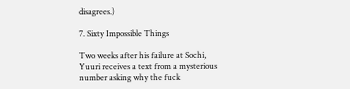disagrees.)

7. Sixty Impossible Things

Two weeks after his failure at Sochi, Yuuri receives a text from a mysterious number asking why the fuck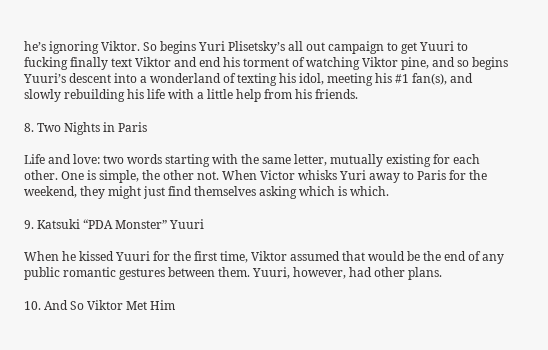he’s ignoring Viktor. So begins Yuri Plisetsky’s all out campaign to get Yuuri to fucking finally text Viktor and end his torment of watching Viktor pine, and so begins Yuuri’s descent into a wonderland of texting his idol, meeting his #1 fan(s), and slowly rebuilding his life with a little help from his friends.

8. Two Nights in Paris

Life and love: two words starting with the same letter, mutually existing for each other. One is simple, the other not. When Victor whisks Yuri away to Paris for the weekend, they might just find themselves asking which is which.

9. Katsuki “PDA Monster” Yuuri

When he kissed Yuuri for the first time, Viktor assumed that would be the end of any public romantic gestures between them. Yuuri, however, had other plans.

10. And So Viktor Met Him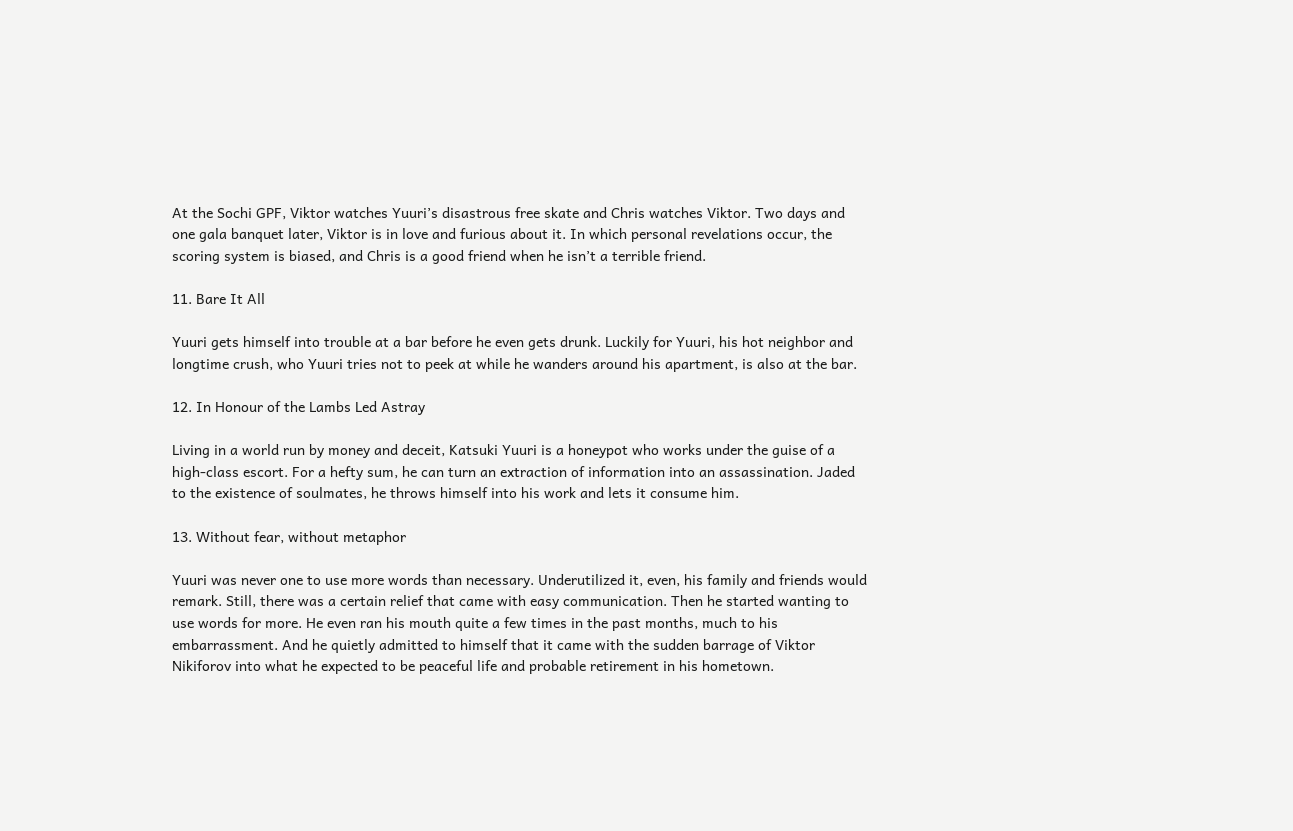At the Sochi GPF, Viktor watches Yuuri’s disastrous free skate and Chris watches Viktor. Two days and one gala banquet later, Viktor is in love and furious about it. In which personal revelations occur, the scoring system is biased, and Chris is a good friend when he isn’t a terrible friend.

11. Bare It All

Yuuri gets himself into trouble at a bar before he even gets drunk. Luckily for Yuuri, his hot neighbor and longtime crush, who Yuuri tries not to peek at while he wanders around his apartment, is also at the bar.

12. In Honour of the Lambs Led Astray

Living in a world run by money and deceit, Katsuki Yuuri is a honeypot who works under the guise of a high-class escort. For a hefty sum, he can turn an extraction of information into an assassination. Jaded to the existence of soulmates, he throws himself into his work and lets it consume him.

13. Without fear, without metaphor

Yuuri was never one to use more words than necessary. Underutilized it, even, his family and friends would remark. Still, there was a certain relief that came with easy communication. Then he started wanting to use words for more. He even ran his mouth quite a few times in the past months, much to his embarrassment. And he quietly admitted to himself that it came with the sudden barrage of Viktor Nikiforov into what he expected to be peaceful life and probable retirement in his hometown.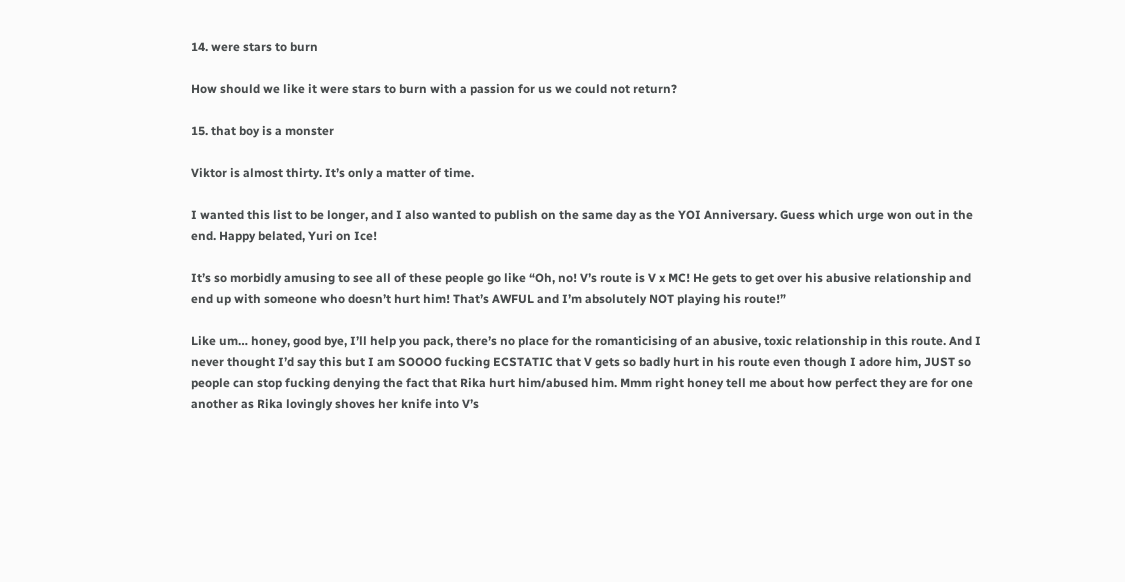14. were stars to burn

How should we like it were stars to burn with a passion for us we could not return?

15. that boy is a monster

Viktor is almost thirty. It’s only a matter of time.

I wanted this list to be longer, and I also wanted to publish on the same day as the YOI Anniversary. Guess which urge won out in the end. Happy belated, Yuri on Ice!

It’s so morbidly amusing to see all of these people go like “Oh, no! V’s route is V x MC! He gets to get over his abusive relationship and end up with someone who doesn’t hurt him! That’s AWFUL and I’m absolutely NOT playing his route!”

Like um… honey, good bye, I’ll help you pack, there’s no place for the romanticising of an abusive, toxic relationship in this route. And I never thought I’d say this but I am SOOOO fucking ECSTATIC that V gets so badly hurt in his route even though I adore him, JUST so people can stop fucking denying the fact that Rika hurt him/abused him. Mmm right honey tell me about how perfect they are for one another as Rika lovingly shoves her knife into V’s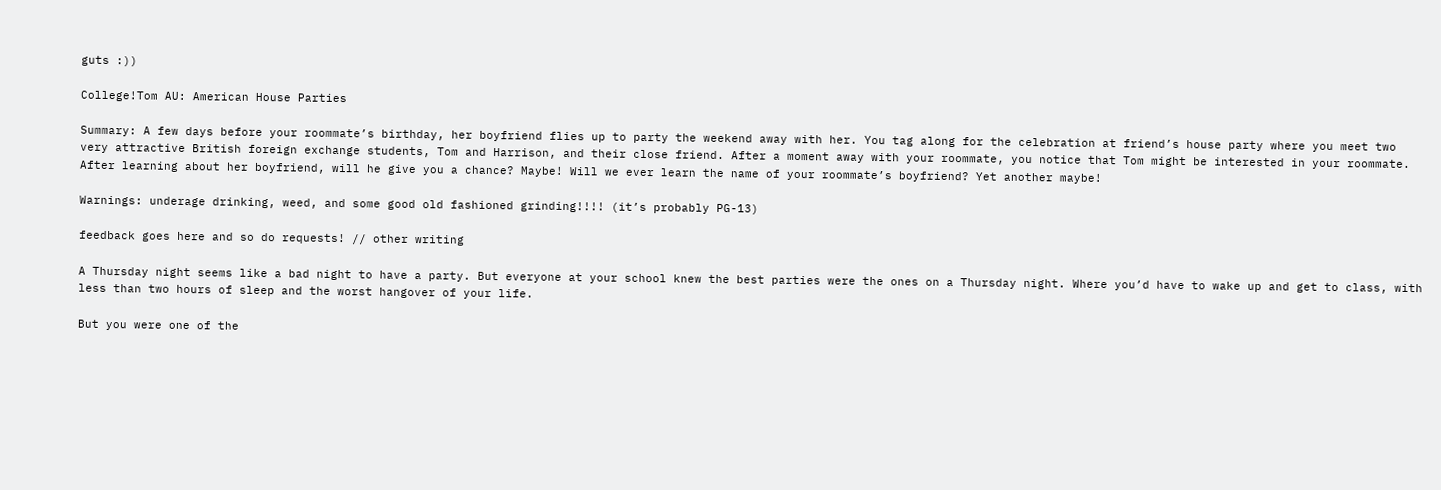guts :))

College!Tom AU: American House Parties

Summary: A few days before your roommate’s birthday, her boyfriend flies up to party the weekend away with her. You tag along for the celebration at friend’s house party where you meet two very attractive British foreign exchange students, Tom and Harrison, and their close friend. After a moment away with your roommate, you notice that Tom might be interested in your roommate. After learning about her boyfriend, will he give you a chance? Maybe! Will we ever learn the name of your roommate’s boyfriend? Yet another maybe!

Warnings: underage drinking, weed, and some good old fashioned grinding!!!! (it’s probably PG-13)

feedback goes here and so do requests! // other writing

A Thursday night seems like a bad night to have a party. But everyone at your school knew the best parties were the ones on a Thursday night. Where you’d have to wake up and get to class, with less than two hours of sleep and the worst hangover of your life.

But you were one of the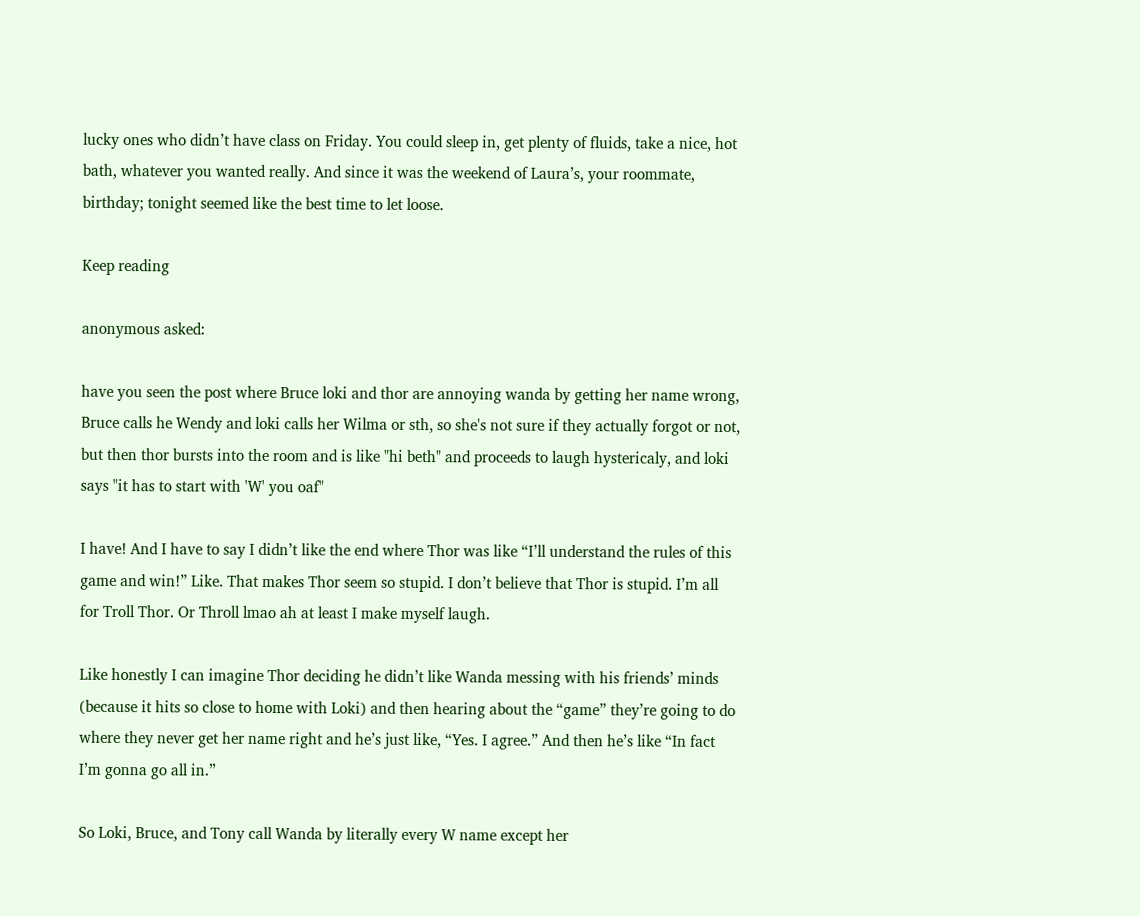lucky ones who didn’t have class on Friday. You could sleep in, get plenty of fluids, take a nice, hot bath, whatever you wanted really. And since it was the weekend of Laura’s, your roommate, birthday; tonight seemed like the best time to let loose.

Keep reading

anonymous asked:

have you seen the post where Bruce loki and thor are annoying wanda by getting her name wrong, Bruce calls he Wendy and loki calls her Wilma or sth, so she's not sure if they actually forgot or not, but then thor bursts into the room and is like "hi beth" and proceeds to laugh hystericaly, and loki says "it has to start with 'W' you oaf"

I have! And I have to say I didn’t like the end where Thor was like “I’ll understand the rules of this game and win!” Like. That makes Thor seem so stupid. I don’t believe that Thor is stupid. I’m all for Troll Thor. Or Throll lmao ah at least I make myself laugh.

Like honestly I can imagine Thor deciding he didn’t like Wanda messing with his friends’ minds (because it hits so close to home with Loki) and then hearing about the “game” they’re going to do where they never get her name right and he’s just like, “Yes. I agree.” And then he’s like “In fact I’m gonna go all in.”

So Loki, Bruce, and Tony call Wanda by literally every W name except her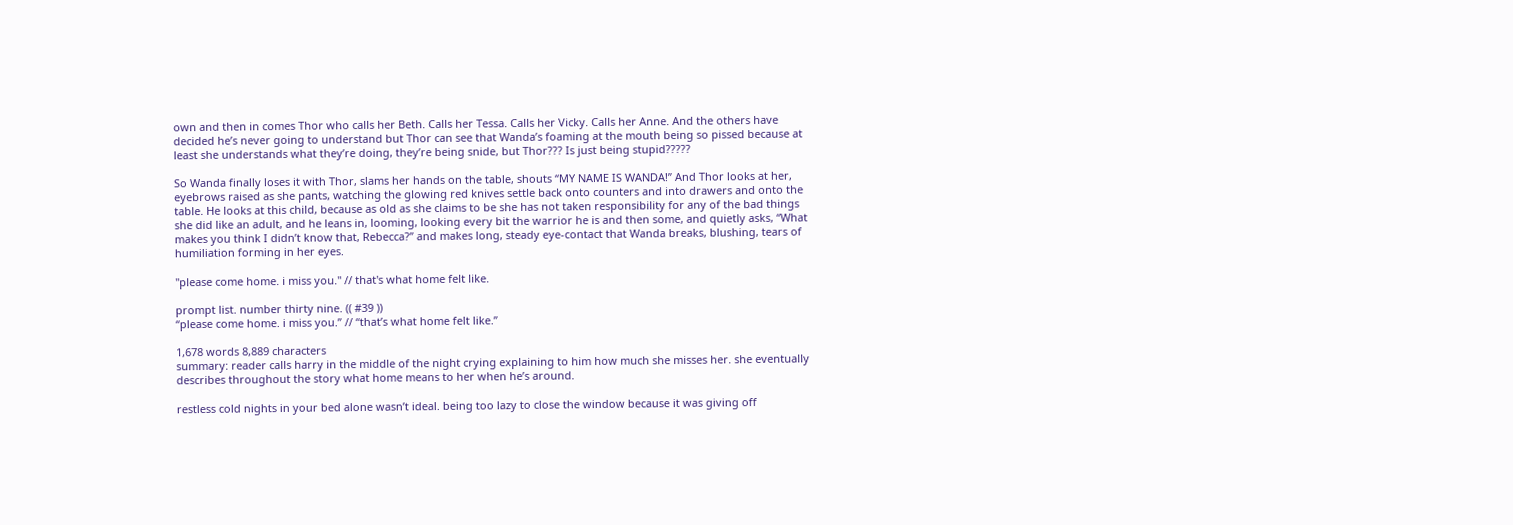own and then in comes Thor who calls her Beth. Calls her Tessa. Calls her Vicky. Calls her Anne. And the others have decided he’s never going to understand but Thor can see that Wanda’s foaming at the mouth being so pissed because at least she understands what they’re doing, they’re being snide, but Thor??? Is just being stupid?????

So Wanda finally loses it with Thor, slams her hands on the table, shouts “MY NAME IS WANDA!” And Thor looks at her, eyebrows raised as she pants, watching the glowing red knives settle back onto counters and into drawers and onto the table. He looks at this child, because as old as she claims to be she has not taken responsibility for any of the bad things she did like an adult, and he leans in, looming, looking every bit the warrior he is and then some, and quietly asks, “What makes you think I didn’t know that, Rebecca?” and makes long, steady eye-contact that Wanda breaks, blushing, tears of humiliation forming in her eyes.

"please come home. i miss you." // that's what home felt like.

prompt list. number thirty nine. (( #39 ))
“please come home. i miss you.” // “that’s what home felt like.”

1,678 words 8,889 characters
summary: reader calls harry in the middle of the night crying explaining to him how much she misses her. she eventually describes throughout the story what home means to her when he’s around.

restless cold nights in your bed alone wasn’t ideal. being too lazy to close the window because it was giving off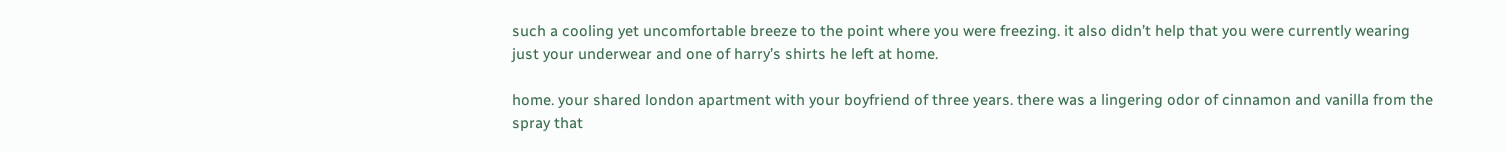such a cooling yet uncomfortable breeze to the point where you were freezing. it also didn’t help that you were currently wearing just your underwear and one of harry’s shirts he left at home.

home. your shared london apartment with your boyfriend of three years. there was a lingering odor of cinnamon and vanilla from the spray that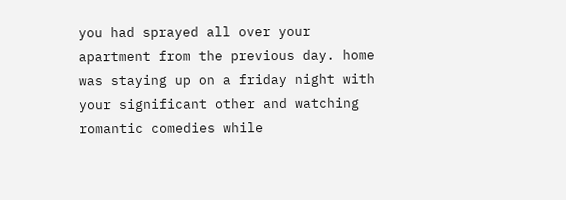you had sprayed all over your apartment from the previous day. home was staying up on a friday night with your significant other and watching romantic comedies while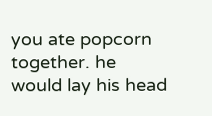you ate popcorn together. he would lay his head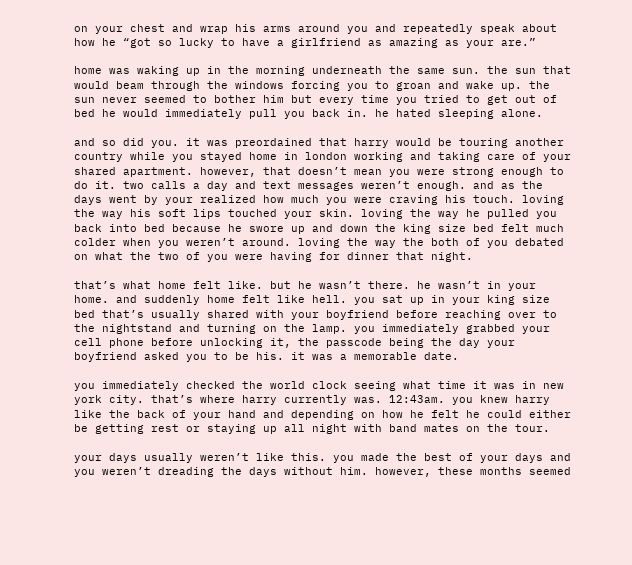on your chest and wrap his arms around you and repeatedly speak about how he “got so lucky to have a girlfriend as amazing as your are.”

home was waking up in the morning underneath the same sun. the sun that would beam through the windows forcing you to groan and wake up. the sun never seemed to bother him but every time you tried to get out of bed he would immediately pull you back in. he hated sleeping alone.

and so did you. it was preordained that harry would be touring another country while you stayed home in london working and taking care of your shared apartment. however, that doesn’t mean you were strong enough to do it. two calls a day and text messages weren’t enough. and as the days went by your realized how much you were craving his touch. loving the way his soft lips touched your skin. loving the way he pulled you back into bed because he swore up and down the king size bed felt much colder when you weren’t around. loving the way the both of you debated on what the two of you were having for dinner that night.

that’s what home felt like. but he wasn’t there. he wasn’t in your home. and suddenly home felt like hell. you sat up in your king size bed that’s usually shared with your boyfriend before reaching over to the nightstand and turning on the lamp. you immediately grabbed your cell phone before unlocking it, the passcode being the day your boyfriend asked you to be his. it was a memorable date.

you immediately checked the world clock seeing what time it was in new york city. that’s where harry currently was. 12:43am. you knew harry like the back of your hand and depending on how he felt he could either be getting rest or staying up all night with band mates on the tour.

your days usually weren’t like this. you made the best of your days and you weren’t dreading the days without him. however, these months seemed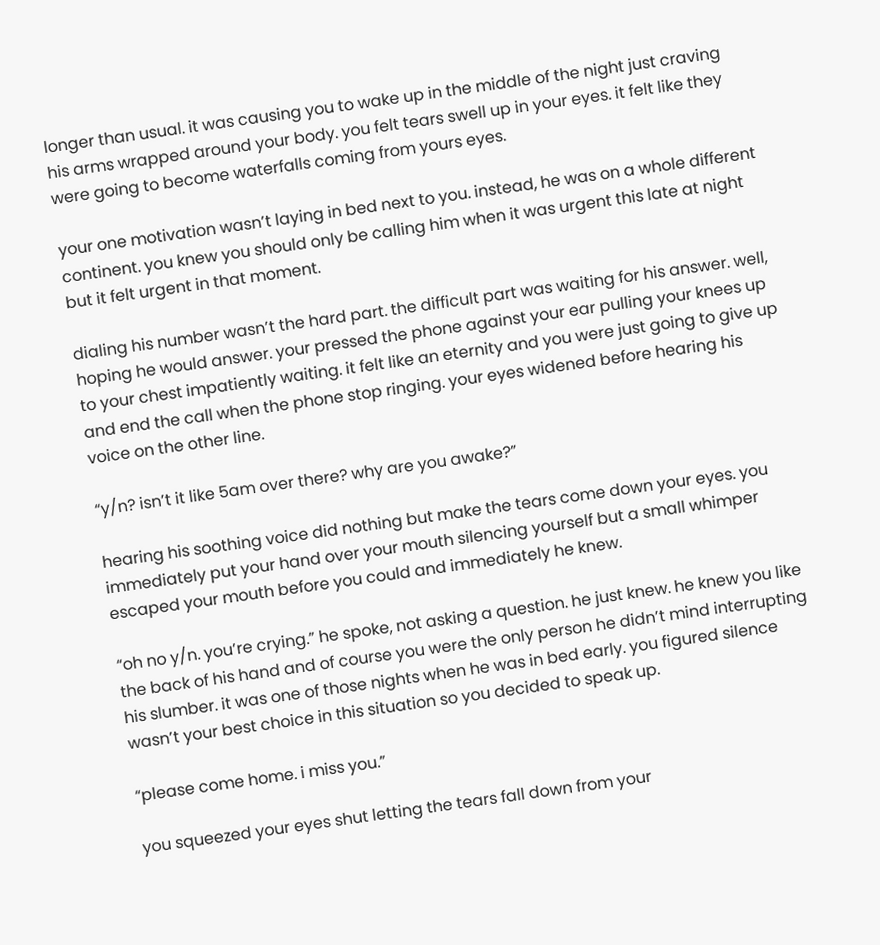longer than usual. it was causing you to wake up in the middle of the night just craving his arms wrapped around your body. you felt tears swell up in your eyes. it felt like they were going to become waterfalls coming from yours eyes.

your one motivation wasn’t laying in bed next to you. instead, he was on a whole different continent. you knew you should only be calling him when it was urgent this late at night but it felt urgent in that moment.

dialing his number wasn’t the hard part. the difficult part was waiting for his answer. well, hoping he would answer. your pressed the phone against your ear pulling your knees up to your chest impatiently waiting. it felt like an eternity and you were just going to give up and end the call when the phone stop ringing. your eyes widened before hearing his voice on the other line.

“y/n? isn’t it like 5am over there? why are you awake?”

hearing his soothing voice did nothing but make the tears come down your eyes. you immediately put your hand over your mouth silencing yourself but a small whimper escaped your mouth before you could and immediately he knew.

“oh no y/n. you’re crying.” he spoke, not asking a question. he just knew. he knew you like the back of his hand and of course you were the only person he didn’t mind interrupting his slumber. it was one of those nights when he was in bed early. you figured silence wasn’t your best choice in this situation so you decided to speak up.

“please come home. i miss you.”

you squeezed your eyes shut letting the tears fall down from your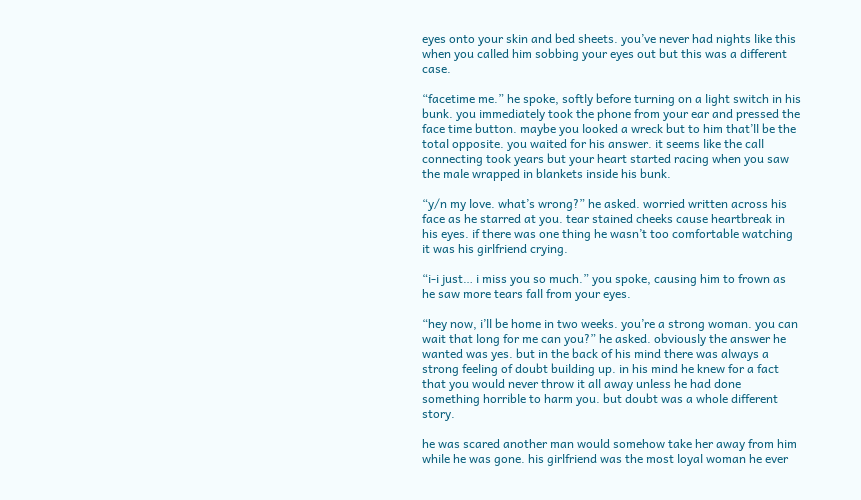eyes onto your skin and bed sheets. you’ve never had nights like this when you called him sobbing your eyes out but this was a different case.

“facetime me.” he spoke, softly before turning on a light switch in his bunk. you immediately took the phone from your ear and pressed the face time button. maybe you looked a wreck but to him that’ll be the total opposite. you waited for his answer. it seems like the call connecting took years but your heart started racing when you saw the male wrapped in blankets inside his bunk.

“y/n my love. what’s wrong?” he asked. worried written across his face as he starred at you. tear stained cheeks cause heartbreak in his eyes. if there was one thing he wasn’t too comfortable watching it was his girlfriend crying.

“i-i just… i miss you so much.” you spoke, causing him to frown as he saw more tears fall from your eyes.

“hey now, i’ll be home in two weeks. you’re a strong woman. you can wait that long for me can you?” he asked. obviously the answer he wanted was yes. but in the back of his mind there was always a strong feeling of doubt building up. in his mind he knew for a fact that you would never throw it all away unless he had done something horrible to harm you. but doubt was a whole different story.

he was scared another man would somehow take her away from him while he was gone. his girlfriend was the most loyal woman he ever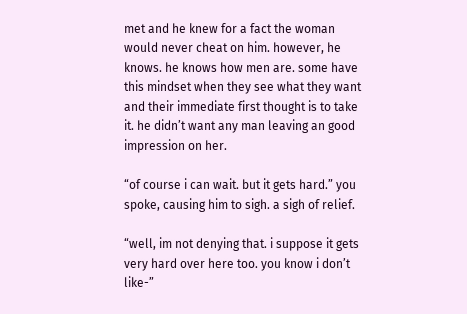met and he knew for a fact the woman would never cheat on him. however, he knows. he knows how men are. some have this mindset when they see what they want and their immediate first thought is to take it. he didn’t want any man leaving an good impression on her.

“of course i can wait. but it gets hard.” you spoke, causing him to sigh. a sigh of relief.

“well, im not denying that. i suppose it gets very hard over here too. you know i don’t like-”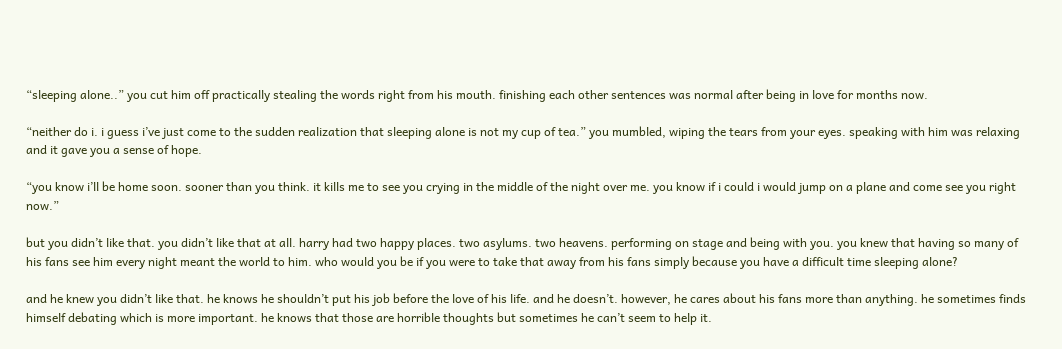“sleeping alone..” you cut him off practically stealing the words right from his mouth. finishing each other sentences was normal after being in love for months now.

“neither do i. i guess i’ve just come to the sudden realization that sleeping alone is not my cup of tea.” you mumbled, wiping the tears from your eyes. speaking with him was relaxing and it gave you a sense of hope.

“you know i’ll be home soon. sooner than you think. it kills me to see you crying in the middle of the night over me. you know if i could i would jump on a plane and come see you right now.”

but you didn’t like that. you didn’t like that at all. harry had two happy places. two asylums. two heavens. performing on stage and being with you. you knew that having so many of his fans see him every night meant the world to him. who would you be if you were to take that away from his fans simply because you have a difficult time sleeping alone?

and he knew you didn’t like that. he knows he shouldn’t put his job before the love of his life. and he doesn’t. however, he cares about his fans more than anything. he sometimes finds himself debating which is more important. he knows that those are horrible thoughts but sometimes he can’t seem to help it.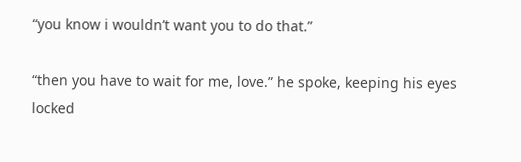“you know i wouldn’t want you to do that.”

“then you have to wait for me, love.” he spoke, keeping his eyes locked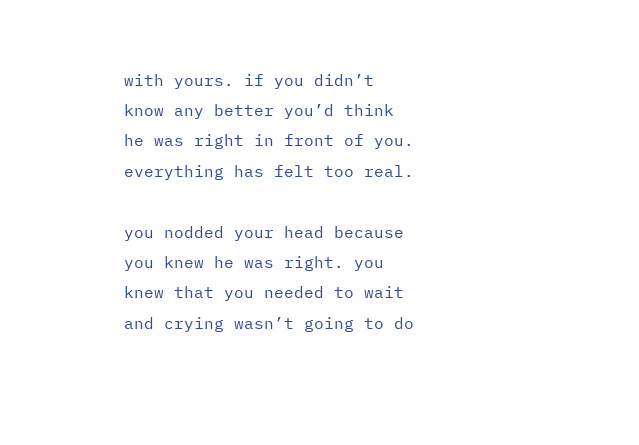with yours. if you didn’t know any better you’d think he was right in front of you. everything has felt too real.

you nodded your head because you knew he was right. you knew that you needed to wait and crying wasn’t going to do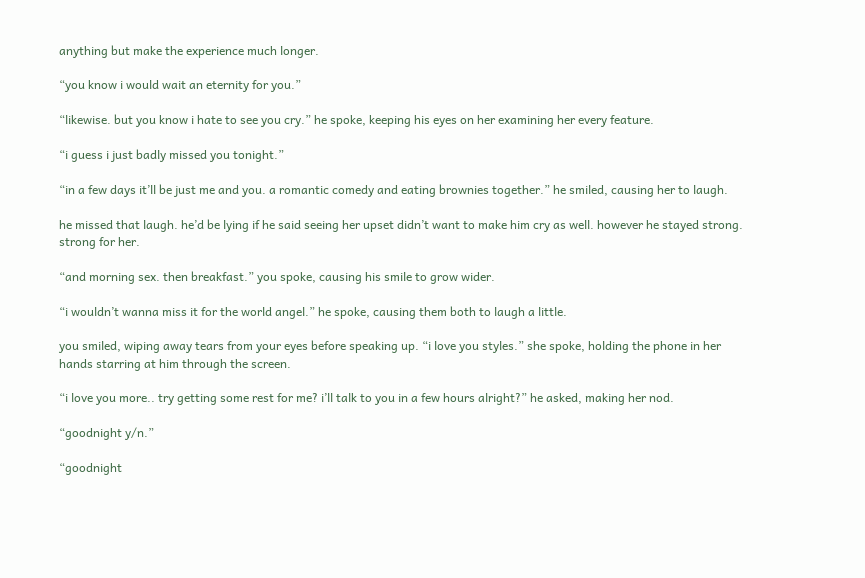anything but make the experience much longer.

“you know i would wait an eternity for you.”

“likewise. but you know i hate to see you cry.” he spoke, keeping his eyes on her examining her every feature.

“i guess i just badly missed you tonight.”

“in a few days it’ll be just me and you. a romantic comedy and eating brownies together.” he smiled, causing her to laugh.

he missed that laugh. he’d be lying if he said seeing her upset didn’t want to make him cry as well. however he stayed strong. strong for her.

“and morning sex. then breakfast.” you spoke, causing his smile to grow wider.

“i wouldn’t wanna miss it for the world angel.” he spoke, causing them both to laugh a little.

you smiled, wiping away tears from your eyes before speaking up. “i love you styles.” she spoke, holding the phone in her hands starring at him through the screen.

“i love you more.. try getting some rest for me? i’ll talk to you in a few hours alright?” he asked, making her nod.

“goodnight y/n.”

“goodnight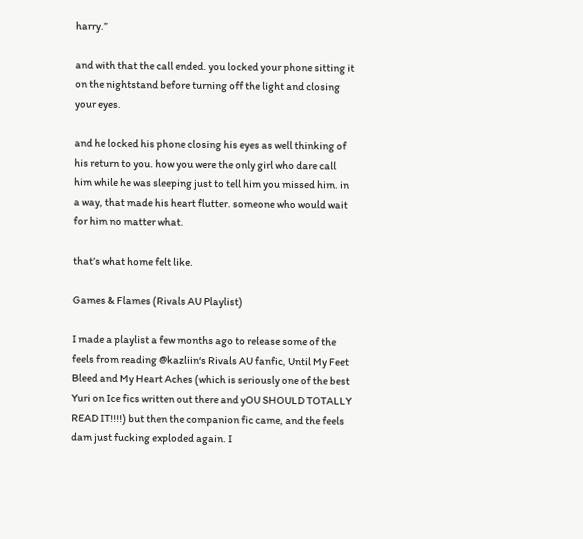harry.”

and with that the call ended. you locked your phone sitting it on the nightstand before turning off the light and closing your eyes.

and he locked his phone closing his eyes as well thinking of his return to you. how you were the only girl who dare call him while he was sleeping just to tell him you missed him. in a way, that made his heart flutter. someone who would wait for him no matter what.

that’s what home felt like.

Games & Flames (Rivals AU Playlist)

I made a playlist a few months ago to release some of the feels from reading @kazliin‘s Rivals AU fanfic, Until My Feet Bleed and My Heart Aches (which is seriously one of the best Yuri on Ice fics written out there and yOU SHOULD TOTALLY READ IT!!!!) but then the companion fic came, and the feels dam just fucking exploded again. I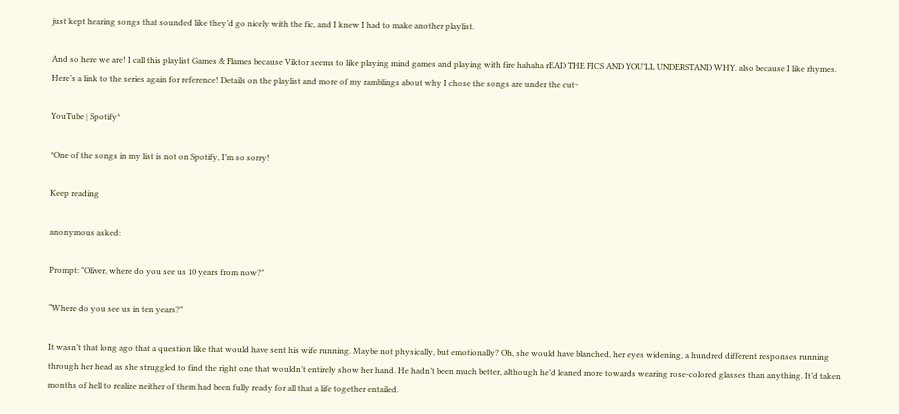just kept hearing songs that sounded like they’d go nicely with the fic, and I knew I had to make another playlist.

And so here we are! I call this playlist Games & Flames because Viktor seems to like playing mind games and playing with fire hahaha rEAD THE FICS AND YOU’LL UNDERSTAND WHY. also because I like rhymes. Here’s a link to the series again for reference! Details on the playlist and more of my ramblings about why I chose the songs are under the cut~

YouTube | Spotify*

*One of the songs in my list is not on Spotify, I’m so sorry!

Keep reading

anonymous asked:

Prompt: "Oliver, where do you see us 10 years from now?"

“Where do you see us in ten years?”

It wasn’t that long ago that a question like that would have sent his wife running. Maybe not physically, but emotionally? Oh, she would have blanched, her eyes widening, a hundred different responses running through her head as she struggled to find the right one that wouldn’t entirely show her hand. He hadn’t been much better, although he’d leaned more towards wearing rose-colored glasses than anything. It’d taken months of hell to realize neither of them had been fully ready for all that a life together entailed.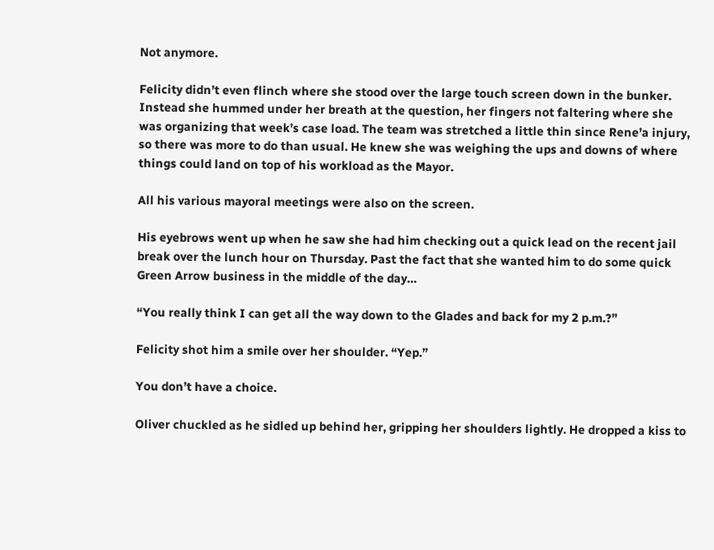Not anymore.

Felicity didn’t even flinch where she stood over the large touch screen down in the bunker. Instead she hummed under her breath at the question, her fingers not faltering where she was organizing that week’s case load. The team was stretched a little thin since Rene’a injury, so there was more to do than usual. He knew she was weighing the ups and downs of where things could land on top of his workload as the Mayor.

All his various mayoral meetings were also on the screen.

His eyebrows went up when he saw she had him checking out a quick lead on the recent jail break over the lunch hour on Thursday. Past the fact that she wanted him to do some quick Green Arrow business in the middle of the day…

“You really think I can get all the way down to the Glades and back for my 2 p.m.?”

Felicity shot him a smile over her shoulder. “Yep.”

You don’t have a choice.

Oliver chuckled as he sidled up behind her, gripping her shoulders lightly. He dropped a kiss to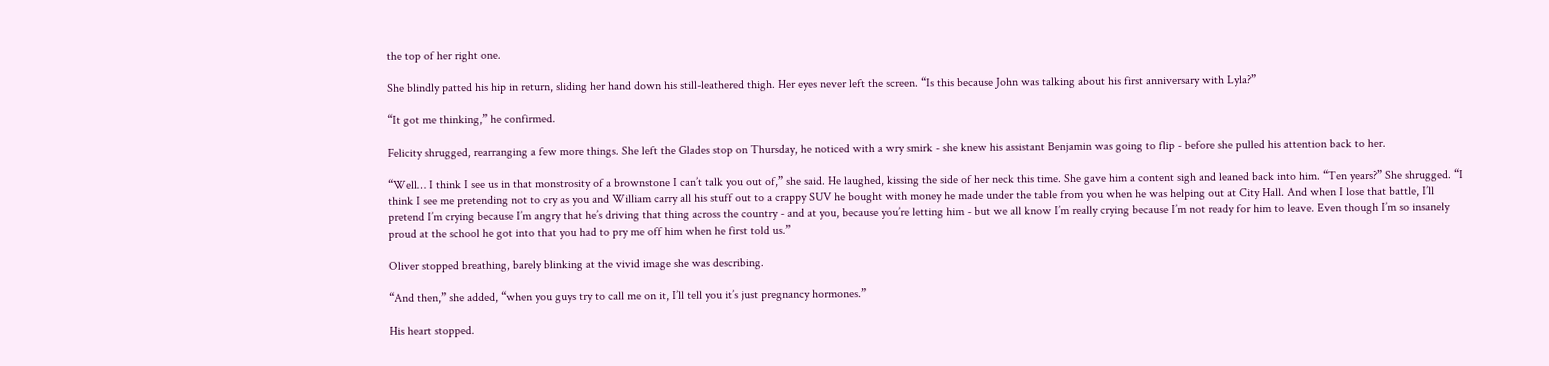the top of her right one.

She blindly patted his hip in return, sliding her hand down his still-leathered thigh. Her eyes never left the screen. “Is this because John was talking about his first anniversary with Lyla?”

“It got me thinking,” he confirmed.

Felicity shrugged, rearranging a few more things. She left the Glades stop on Thursday, he noticed with a wry smirk - she knew his assistant Benjamin was going to flip - before she pulled his attention back to her.

“Well… I think I see us in that monstrosity of a brownstone I can’t talk you out of,” she said. He laughed, kissing the side of her neck this time. She gave him a content sigh and leaned back into him. “Ten years?” She shrugged. “I think I see me pretending not to cry as you and William carry all his stuff out to a crappy SUV he bought with money he made under the table from you when he was helping out at City Hall. And when I lose that battle, I’ll pretend I’m crying because I’m angry that he’s driving that thing across the country - and at you, because you’re letting him - but we all know I’m really crying because I’m not ready for him to leave. Even though I’m so insanely proud at the school he got into that you had to pry me off him when he first told us.”

Oliver stopped breathing, barely blinking at the vivid image she was describing.

“And then,” she added, “when you guys try to call me on it, I’ll tell you it’s just pregnancy hormones.”

His heart stopped.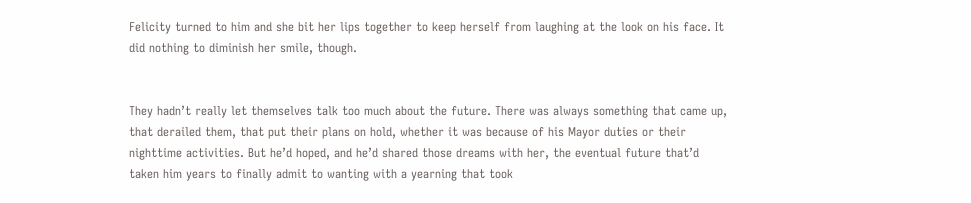Felicity turned to him and she bit her lips together to keep herself from laughing at the look on his face. It did nothing to diminish her smile, though.


They hadn’t really let themselves talk too much about the future. There was always something that came up, that derailed them, that put their plans on hold, whether it was because of his Mayor duties or their nighttime activities. But he’d hoped, and he’d shared those dreams with her, the eventual future that’d taken him years to finally admit to wanting with a yearning that took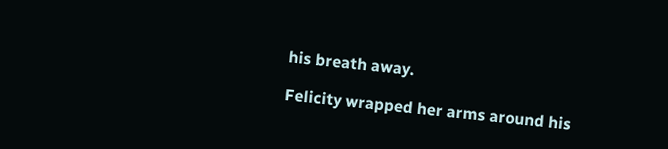his breath away.

Felicity wrapped her arms around his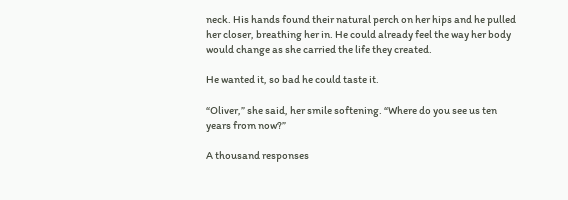neck. His hands found their natural perch on her hips and he pulled her closer, breathing her in. He could already feel the way her body would change as she carried the life they created.

He wanted it, so bad he could taste it.

“Oliver,” she said, her smile softening. “Where do you see us ten years from now?”

A thousand responses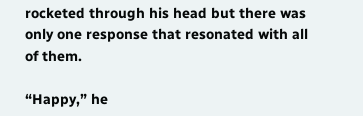rocketed through his head but there was only one response that resonated with all of them.

“Happy,” he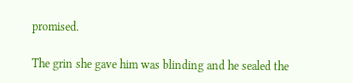promised.

The grin she gave him was blinding and he sealed the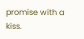promise with a kiss.